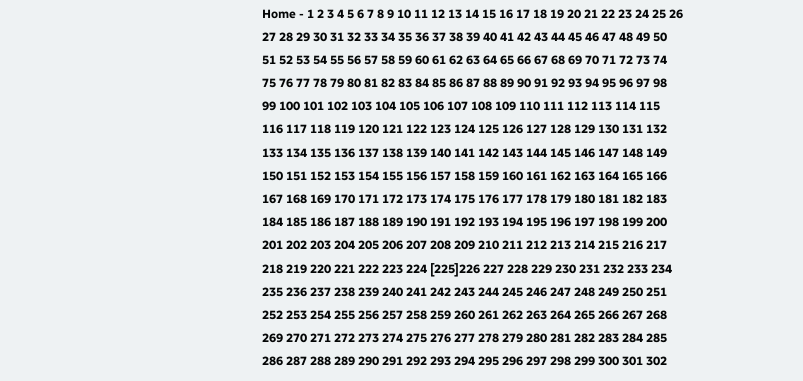Home - 1 2 3 4 5 6 7 8 9 10 11 12 13 14 15 16 17 18 19 20 21 22 23 24 25 26 27 28 29 30 31 32 33 34 35 36 37 38 39 40 41 42 43 44 45 46 47 48 49 50 51 52 53 54 55 56 57 58 59 60 61 62 63 64 65 66 67 68 69 70 71 72 73 74 75 76 77 78 79 80 81 82 83 84 85 86 87 88 89 90 91 92 93 94 95 96 97 98 99 100 101 102 103 104 105 106 107 108 109 110 111 112 113 114 115 116 117 118 119 120 121 122 123 124 125 126 127 128 129 130 131 132 133 134 135 136 137 138 139 140 141 142 143 144 145 146 147 148 149 150 151 152 153 154 155 156 157 158 159 160 161 162 163 164 165 166 167 168 169 170 171 172 173 174 175 176 177 178 179 180 181 182 183 184 185 186 187 188 189 190 191 192 193 194 195 196 197 198 199 200 201 202 203 204 205 206 207 208 209 210 211 212 213 214 215 216 217 218 219 220 221 222 223 224 [225]226 227 228 229 230 231 232 233 234 235 236 237 238 239 240 241 242 243 244 245 246 247 248 249 250 251 252 253 254 255 256 257 258 259 260 261 262 263 264 265 266 267 268 269 270 271 272 273 274 275 276 277 278 279 280 281 282 283 284 285 286 287 288 289 290 291 292 293 294 295 296 297 298 299 300 301 302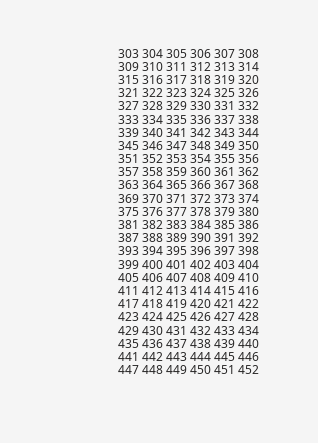303 304 305 306 307 308 309 310 311 312 313 314 315 316 317 318 319 320 321 322 323 324 325 326 327 328 329 330 331 332 333 334 335 336 337 338 339 340 341 342 343 344 345 346 347 348 349 350 351 352 353 354 355 356 357 358 359 360 361 362 363 364 365 366 367 368 369 370 371 372 373 374 375 376 377 378 379 380 381 382 383 384 385 386 387 388 389 390 391 392 393 394 395 396 397 398 399 400 401 402 403 404 405 406 407 408 409 410 411 412 413 414 415 416 417 418 419 420 421 422 423 424 425 426 427 428 429 430 431 432 433 434 435 436 437 438 439 440 441 442 443 444 445 446 447 448 449 450 451 452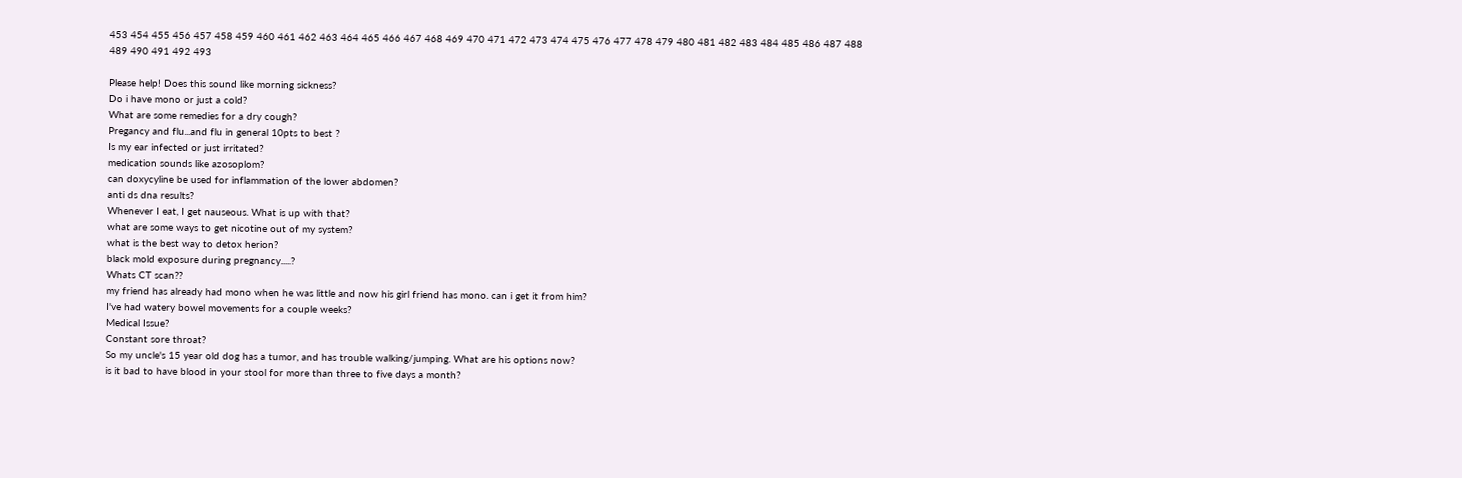453 454 455 456 457 458 459 460 461 462 463 464 465 466 467 468 469 470 471 472 473 474 475 476 477 478 479 480 481 482 483 484 485 486 487 488 489 490 491 492 493

Please help! Does this sound like morning sickness?
Do i have mono or just a cold?
What are some remedies for a dry cough?
Pregancy and flu...and flu in general 10pts to best ?
Is my ear infected or just irritated?
medication sounds like azosoplom?
can doxycyline be used for inflammation of the lower abdomen?
anti ds dna results?
Whenever I eat, I get nauseous. What is up with that?
what are some ways to get nicotine out of my system?
what is the best way to detox herion?
black mold exposure during pregnancy.....?
Whats CT scan??
my friend has already had mono when he was little and now his girl friend has mono. can i get it from him?
I've had watery bowel movements for a couple weeks?
Medical Issue?
Constant sore throat?
So my uncle's 15 year old dog has a tumor, and has trouble walking/jumping. What are his options now?
is it bad to have blood in your stool for more than three to five days a month?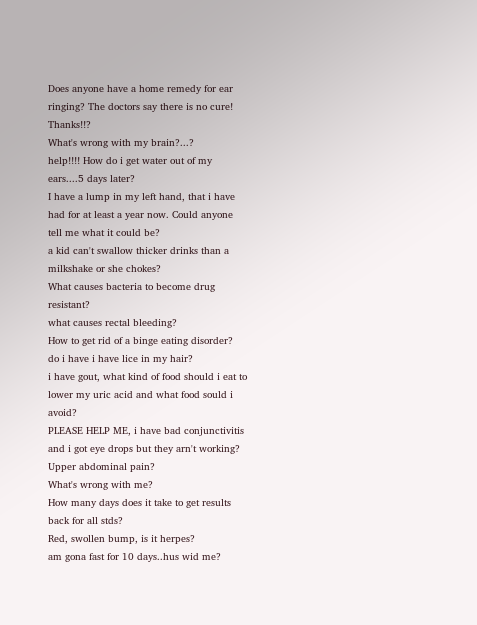Does anyone have a home remedy for ear ringing? The doctors say there is no cure! Thanks!!?
What's wrong with my brain?...?
help!!!! How do i get water out of my ears....5 days later?
I have a lump in my left hand, that i have had for at least a year now. Could anyone tell me what it could be?
a kid can't swallow thicker drinks than a milkshake or she chokes?
What causes bacteria to become drug resistant?
what causes rectal bleeding?
How to get rid of a binge eating disorder?
do i have i have lice in my hair?
i have gout, what kind of food should i eat to lower my uric acid and what food sould i avoid?
PLEASE HELP ME, i have bad conjunctivitis and i got eye drops but they arn't working?
Upper abdominal pain?
What's wrong with me?
How many days does it take to get results back for all stds?
Red, swollen bump, is it herpes?
am gona fast for 10 days..hus wid me?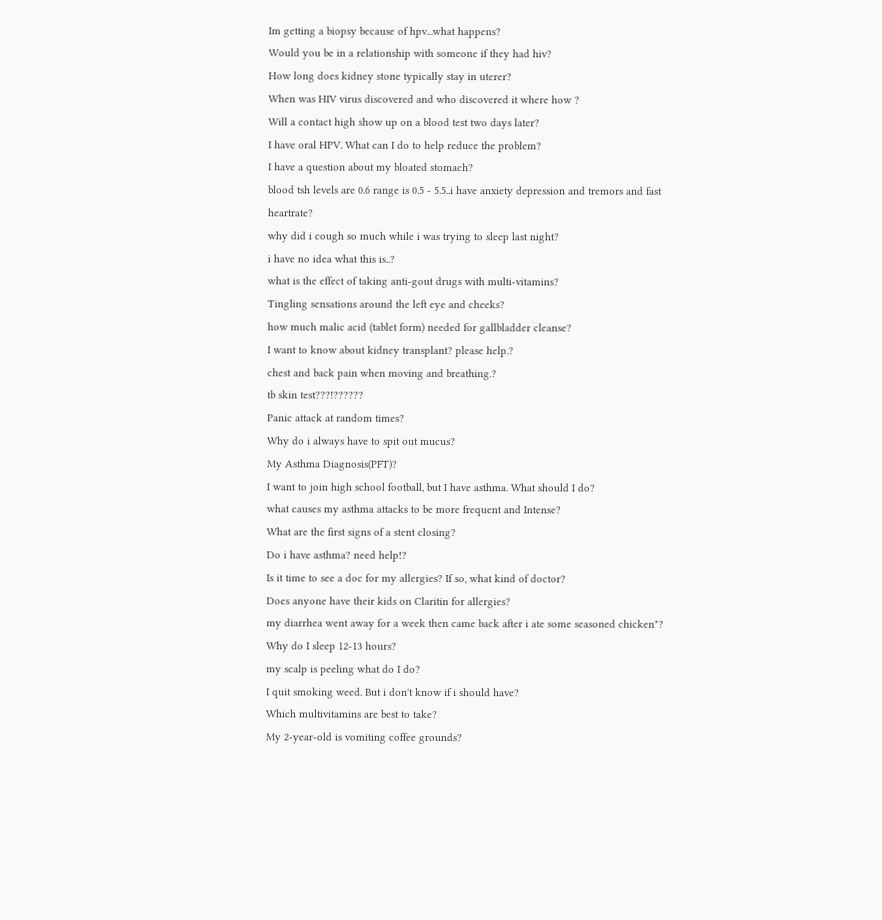Im getting a biopsy because of hpv...what happens?
Would you be in a relationship with someone if they had hiv?
How long does kidney stone typically stay in uterer?
When was HIV virus discovered and who discovered it where how ?
Will a contact high show up on a blood test two days later?
I have oral HPV. What can I do to help reduce the problem?
I have a question about my bloated stomach?
blood tsh levels are 0.6 range is 0.5 - 5.5..i have anxiety depression and tremors and fast heartrate?
why did i cough so much while i was trying to sleep last night?
i have no idea what this is..?
what is the effect of taking anti-gout drugs with multi-vitamins?
Tingling sensations around the left eye and cheeks?
how much malic acid (tablet form) needed for gallbladder cleanse?
I want to know about kidney transplant? please help.?
chest and back pain when moving and breathing.?
tb skin test???!??????
Panic attack at random times?
Why do i always have to spit out mucus?
My Asthma Diagnosis(PFT)?
I want to join high school football, but I have asthma. What should I do?
what causes my asthma attacks to be more frequent and Intense?
What are the first signs of a stent closing?
Do i have asthma? need help!?
Is it time to see a doc for my allergies? If so, what kind of doctor?
Does anyone have their kids on Claritin for allergies?
my diarrhea went away for a week then came back after i ate some seasoned chicken"?
Why do I sleep 12-13 hours?
my scalp is peeling what do I do?
I quit smoking weed. But i don't know if i should have?
Which multivitamins are best to take?
My 2-year-old is vomiting coffee grounds?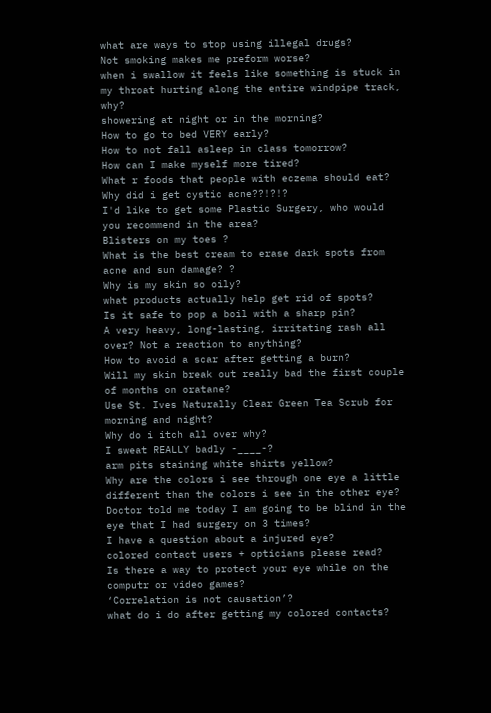what are ways to stop using illegal drugs?
Not smoking makes me preform worse?
when i swallow it feels like something is stuck in my throat hurting along the entire windpipe track, why?
showering at night or in the morning?
How to go to bed VERY early?
How to not fall asleep in class tomorrow?
How can I make myself more tired?
What r foods that people with eczema should eat?
Why did i get cystic acne??!?!?
I'd like to get some Plastic Surgery, who would you recommend in the area?
Blisters on my toes ?
What is the best cream to erase dark spots from acne and sun damage? ?
Why is my skin so oily?
what products actually help get rid of spots?
Is it safe to pop a boil with a sharp pin?
A very heavy, long-lasting, irritating rash all over? Not a reaction to anything?
How to avoid a scar after getting a burn?
Will my skin break out really bad the first couple of months on oratane?
Use St. Ives Naturally Clear Green Tea Scrub for morning and night?
Why do i itch all over why?
I sweat REALLY badly -____-?
arm pits staining white shirts yellow?
Why are the colors i see through one eye a little different than the colors i see in the other eye?
Doctor told me today I am going to be blind in the eye that I had surgery on 3 times?
I have a question about a injured eye?
colored contact users + opticians please read?
Is there a way to protect your eye while on the computr or video games?
‘Correlation is not causation’?
what do i do after getting my colored contacts?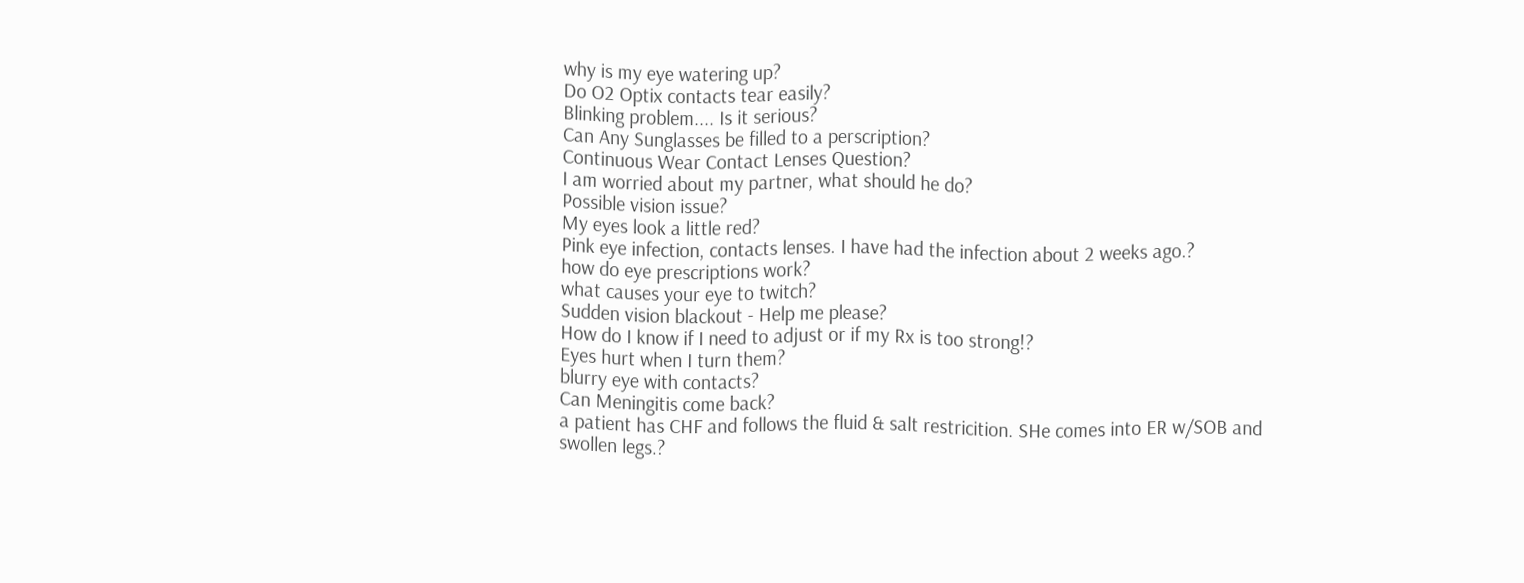why is my eye watering up?
Do O2 Optix contacts tear easily?
Blinking problem.... Is it serious?
Can Any Sunglasses be filled to a perscription?
Continuous Wear Contact Lenses Question?
I am worried about my partner, what should he do?
Possible vision issue?
My eyes look a little red?
Pink eye infection, contacts lenses. I have had the infection about 2 weeks ago.?
how do eye prescriptions work?
what causes your eye to twitch?
Sudden vision blackout - Help me please?
How do I know if I need to adjust or if my Rx is too strong!?
Eyes hurt when I turn them?
blurry eye with contacts?
Can Meningitis come back?
a patient has CHF and follows the fluid & salt restricition. SHe comes into ER w/SOB and swollen legs.?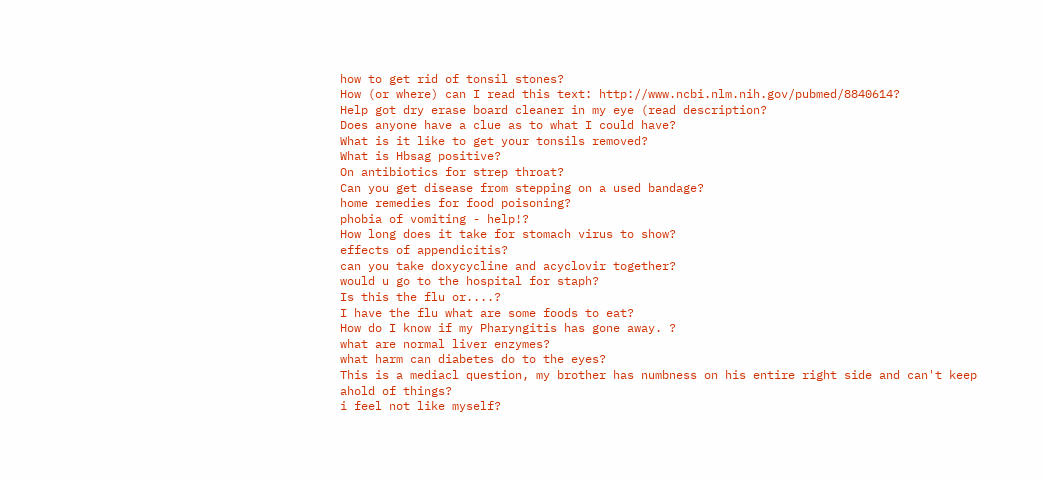how to get rid of tonsil stones?
How (or where) can I read this text: http://www.ncbi.nlm.nih.gov/pubmed/8840614?
Help got dry erase board cleaner in my eye (read description?
Does anyone have a clue as to what I could have?
What is it like to get your tonsils removed?
What is Hbsag positive?
On antibiotics for strep throat?
Can you get disease from stepping on a used bandage?
home remedies for food poisoning?
phobia of vomiting - help!?
How long does it take for stomach virus to show?
effects of appendicitis?
can you take doxycycline and acyclovir together?
would u go to the hospital for staph?
Is this the flu or....?
I have the flu what are some foods to eat?
How do I know if my Pharyngitis has gone away. ?
what are normal liver enzymes?
what harm can diabetes do to the eyes?
This is a mediacl question, my brother has numbness on his entire right side and can't keep ahold of things?
i feel not like myself?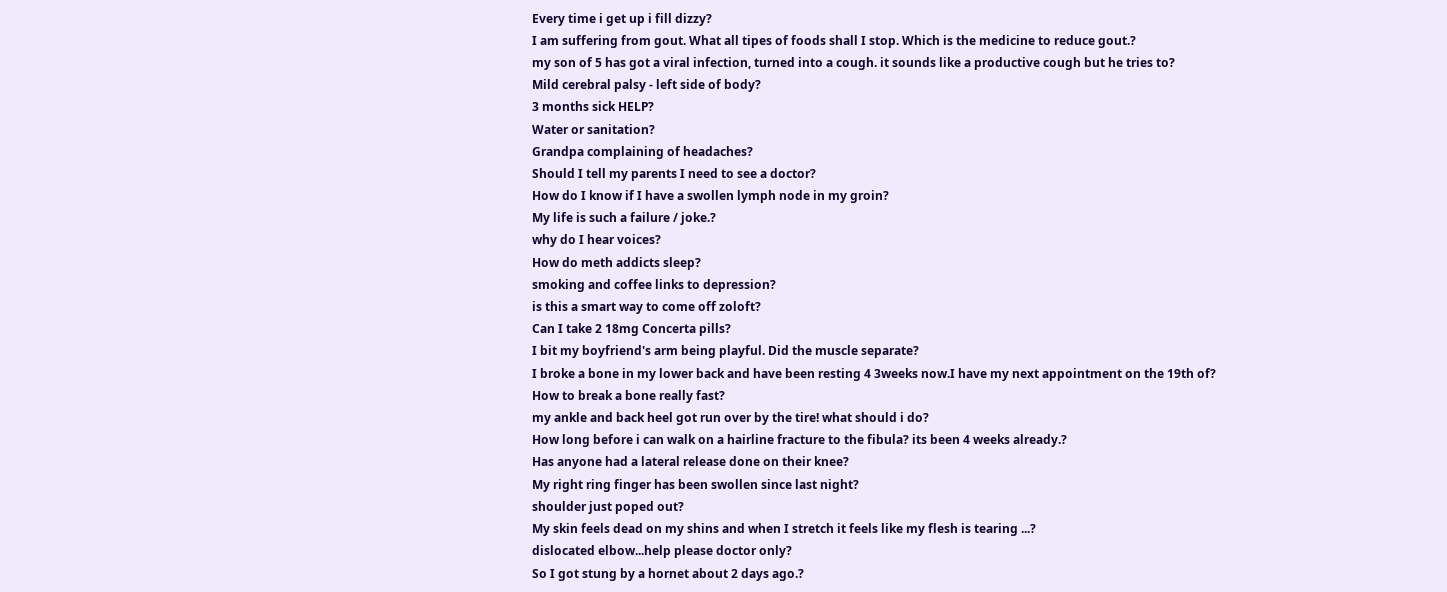Every time i get up i fill dizzy?
I am suffering from gout. What all tipes of foods shall I stop. Which is the medicine to reduce gout.?
my son of 5 has got a viral infection, turned into a cough. it sounds like a productive cough but he tries to?
Mild cerebral palsy - left side of body?
3 months sick HELP?
Water or sanitation?
Grandpa complaining of headaches?
Should I tell my parents I need to see a doctor?
How do I know if I have a swollen lymph node in my groin?
My life is such a failure / joke.?
why do I hear voices?
How do meth addicts sleep?
smoking and coffee links to depression?
is this a smart way to come off zoloft?
Can I take 2 18mg Concerta pills?
I bit my boyfriend's arm being playful. Did the muscle separate?
I broke a bone in my lower back and have been resting 4 3weeks now.I have my next appointment on the 19th of?
How to break a bone really fast?
my ankle and back heel got run over by the tire! what should i do?
How long before i can walk on a hairline fracture to the fibula? its been 4 weeks already.?
Has anyone had a lateral release done on their knee?
My right ring finger has been swollen since last night?
shoulder just poped out?
My skin feels dead on my shins and when I stretch it feels like my flesh is tearing ...?
dislocated elbow...help please doctor only?
So I got stung by a hornet about 2 days ago.?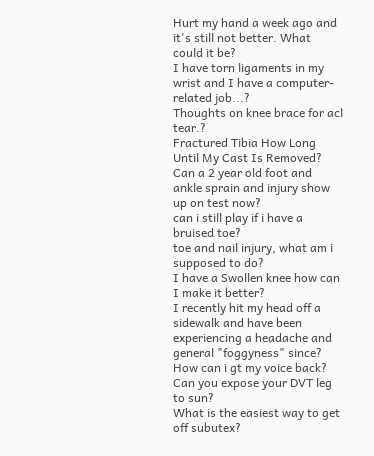Hurt my hand a week ago and it's still not better. What could it be?
I have torn ligaments in my wrist and I have a computer-related job...?
Thoughts on knee brace for acl tear.?
Fractured Tibia How Long Until My Cast Is Removed?
Can a 2 year old foot and ankle sprain and injury show up on test now?
can i still play if i have a bruised toe?
toe and nail injury, what am i supposed to do?
I have a Swollen knee how can I make it better?
I recently hit my head off a sidewalk and have been experiencing a headache and general "foggyness" since?
How can i gt my voice back?
Can you expose your DVT leg to sun?
What is the easiest way to get off subutex?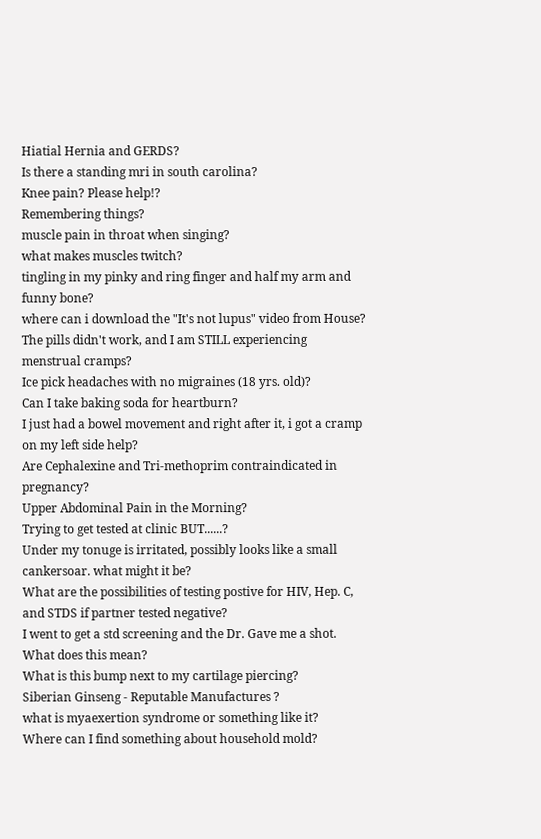Hiatial Hernia and GERDS?
Is there a standing mri in south carolina?
Knee pain? Please help!?
Remembering things?
muscle pain in throat when singing?
what makes muscles twitch?
tingling in my pinky and ring finger and half my arm and funny bone?
where can i download the "It's not lupus" video from House?
The pills didn't work, and I am STILL experiencing menstrual cramps?
Ice pick headaches with no migraines (18 yrs. old)?
Can I take baking soda for heartburn?
I just had a bowel movement and right after it, i got a cramp on my left side help?
Are Cephalexine and Tri-methoprim contraindicated in pregnancy?
Upper Abdominal Pain in the Morning?
Trying to get tested at clinic BUT......?
Under my tonuge is irritated, possibly looks like a small cankersoar. what might it be?
What are the possibilities of testing postive for HIV, Hep. C, and STDS if partner tested negative?
I went to get a std screening and the Dr. Gave me a shot. What does this mean?
What is this bump next to my cartilage piercing?
Siberian Ginseng - Reputable Manufactures ?
what is myaexertion syndrome or something like it?
Where can I find something about household mold?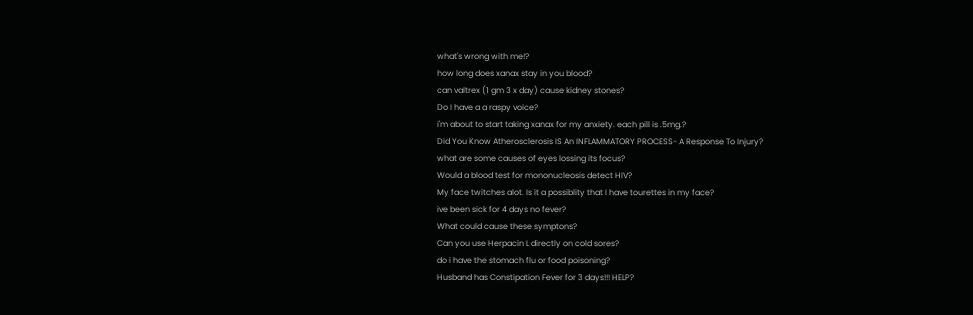what's wrong with me!?
how long does xanax stay in you blood?
can valtrex (1 gm 3 x day) cause kidney stones?
Do I have a a raspy voice?
i'm about to start taking xanax for my anxiety. each pill is .5mg.?
Did You Know Atherosclerosis IS An INFLAMMATORY PROCESS- A Response To Injury?
what are some causes of eyes lossing its focus?
Would a blood test for mononucleosis detect HIV?
My face twitches alot. Is it a possiblity that I have tourettes in my face?
ive been sick for 4 days no fever?
What could cause these symptons?
Can you use Herpacin L directly on cold sores?
do i have the stomach flu or food poisoning?
Husband has Constipation Fever for 3 days!!! HELP?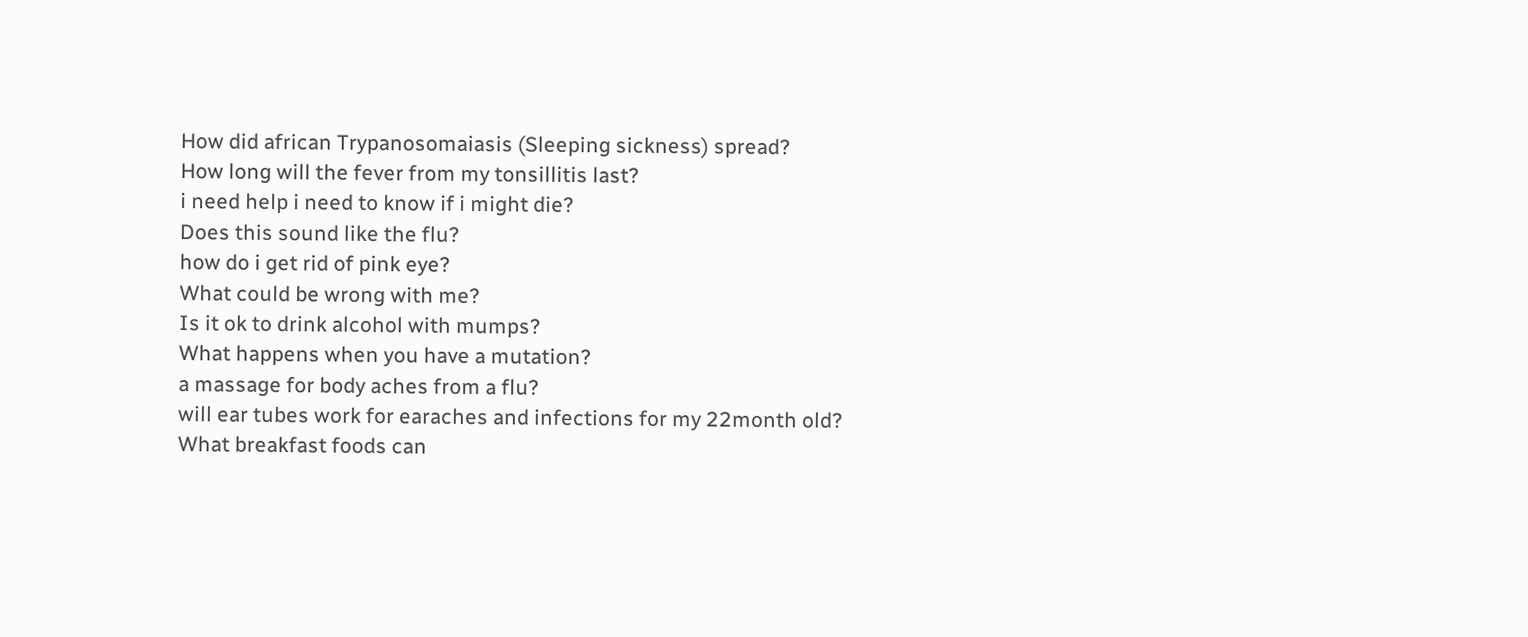How did african Trypanosomaiasis (Sleeping sickness) spread?
How long will the fever from my tonsillitis last?
i need help i need to know if i might die?
Does this sound like the flu?
how do i get rid of pink eye?
What could be wrong with me?
Is it ok to drink alcohol with mumps?
What happens when you have a mutation?
a massage for body aches from a flu?
will ear tubes work for earaches and infections for my 22month old?
What breakfast foods can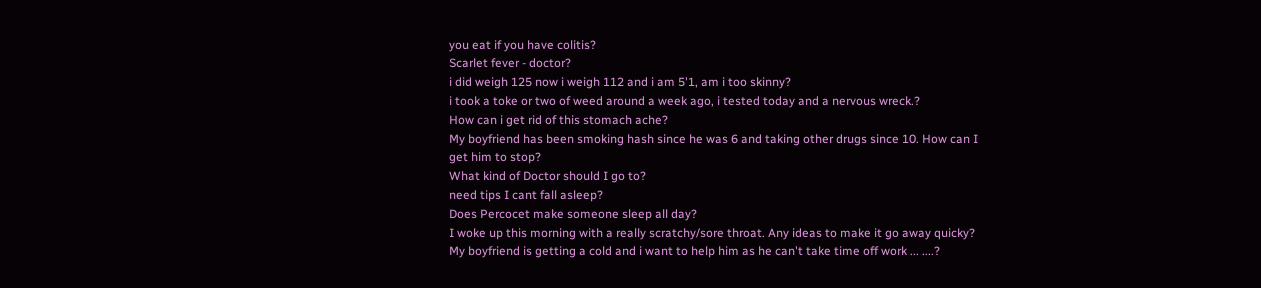you eat if you have colitis?
Scarlet fever - doctor?
i did weigh 125 now i weigh 112 and i am 5'1, am i too skinny?
i took a toke or two of weed around a week ago, i tested today and a nervous wreck.?
How can i get rid of this stomach ache?
My boyfriend has been smoking hash since he was 6 and taking other drugs since 10. How can I get him to stop?
What kind of Doctor should I go to?
need tips I cant fall asleep?
Does Percocet make someone sleep all day?
I woke up this morning with a really scratchy/sore throat. Any ideas to make it go away quicky?
My boyfriend is getting a cold and i want to help him as he can't take time off work ... ....?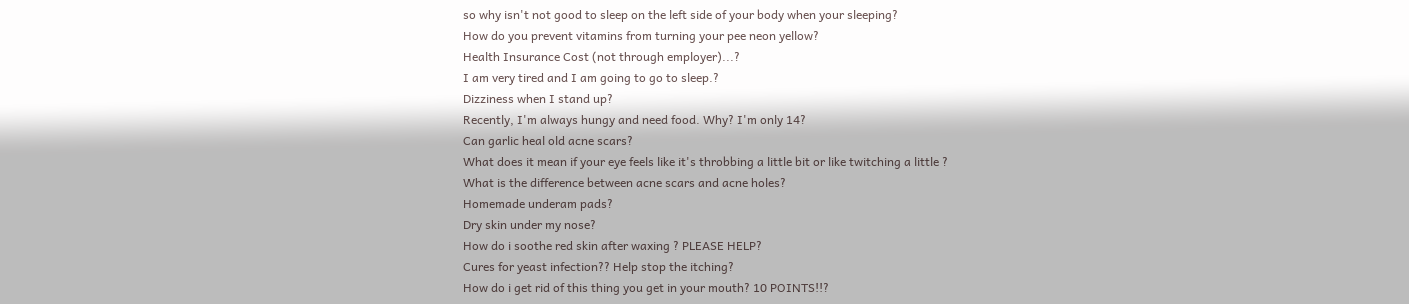so why isn't not good to sleep on the left side of your body when your sleeping?
How do you prevent vitamins from turning your pee neon yellow?
Health Insurance Cost (not through employer)...?
I am very tired and I am going to go to sleep.?
Dizziness when I stand up?
Recently, I'm always hungy and need food. Why? I'm only 14?
Can garlic heal old acne scars?
What does it mean if your eye feels like it's throbbing a little bit or like twitching a little ?
What is the difference between acne scars and acne holes?
Homemade underam pads?
Dry skin under my nose?
How do i soothe red skin after waxing ? PLEASE HELP?
Cures for yeast infection?? Help stop the itching?
How do i get rid of this thing you get in your mouth? 10 POINTS!!?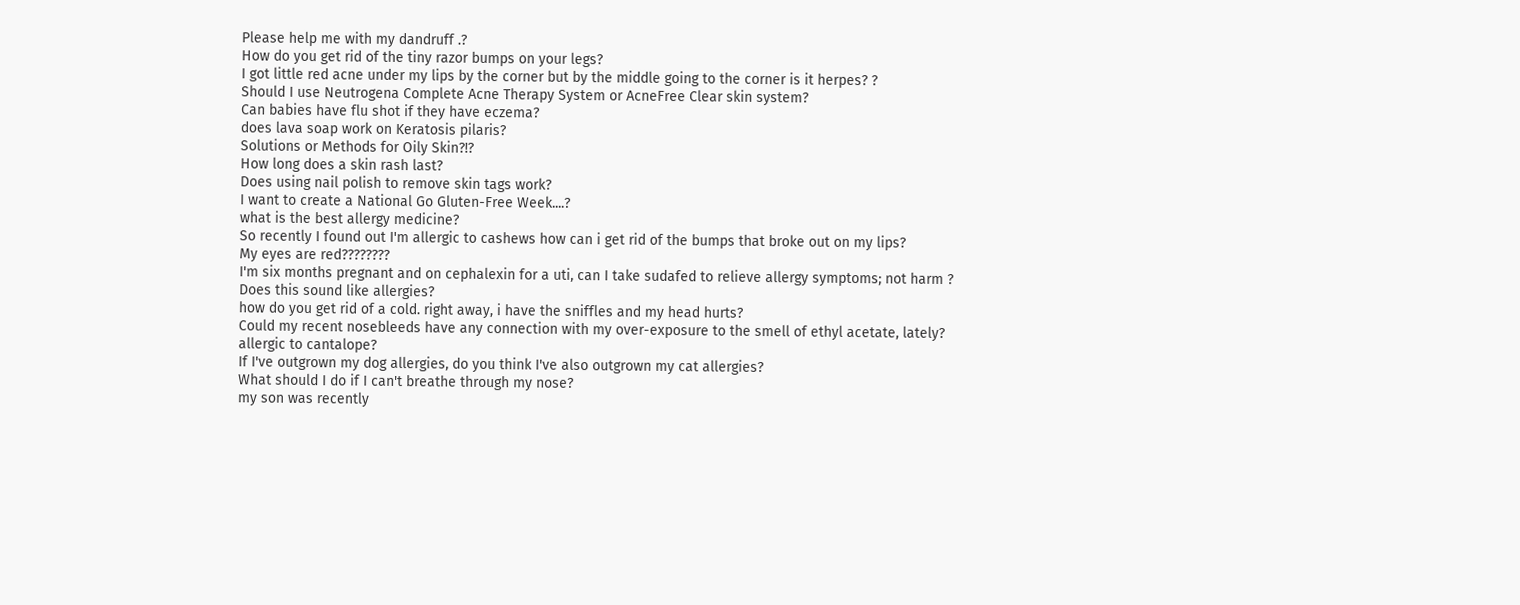Please help me with my dandruff .?
How do you get rid of the tiny razor bumps on your legs?
I got little red acne under my lips by the corner but by the middle going to the corner is it herpes? ?
Should I use Neutrogena Complete Acne Therapy System or AcneFree Clear skin system?
Can babies have flu shot if they have eczema?
does lava soap work on Keratosis pilaris?
Solutions or Methods for Oily Skin?!?
How long does a skin rash last?
Does using nail polish to remove skin tags work?
I want to create a National Go Gluten-Free Week....?
what is the best allergy medicine?
So recently I found out I'm allergic to cashews how can i get rid of the bumps that broke out on my lips?
My eyes are red????????
I'm six months pregnant and on cephalexin for a uti, can I take sudafed to relieve allergy symptoms; not harm ?
Does this sound like allergies?
how do you get rid of a cold. right away, i have the sniffles and my head hurts?
Could my recent nosebleeds have any connection with my over-exposure to the smell of ethyl acetate, lately?
allergic to cantalope?
If I've outgrown my dog allergies, do you think I've also outgrown my cat allergies?
What should I do if I can't breathe through my nose?
my son was recently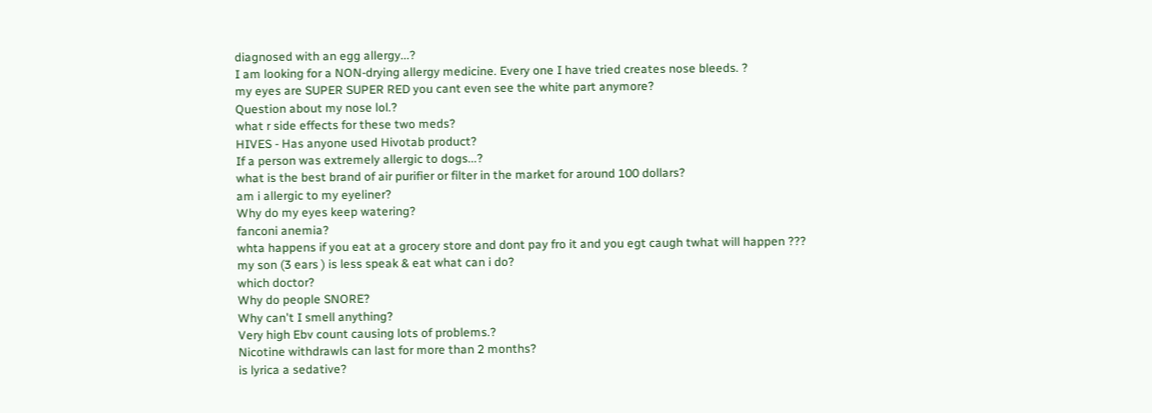diagnosed with an egg allergy...?
I am looking for a NON-drying allergy medicine. Every one I have tried creates nose bleeds. ?
my eyes are SUPER SUPER RED you cant even see the white part anymore?
Question about my nose lol.?
what r side effects for these two meds?
HIVES - Has anyone used Hivotab product?
If a person was extremely allergic to dogs...?
what is the best brand of air purifier or filter in the market for around 100 dollars?
am i allergic to my eyeliner?
Why do my eyes keep watering?
fanconi anemia?
whta happens if you eat at a grocery store and dont pay fro it and you egt caugh twhat will happen ???
my son (3 ears ) is less speak & eat what can i do?
which doctor?
Why do people SNORE?
Why can't I smell anything?
Very high Ebv count causing lots of problems.?
Nicotine withdrawls can last for more than 2 months?
is lyrica a sedative?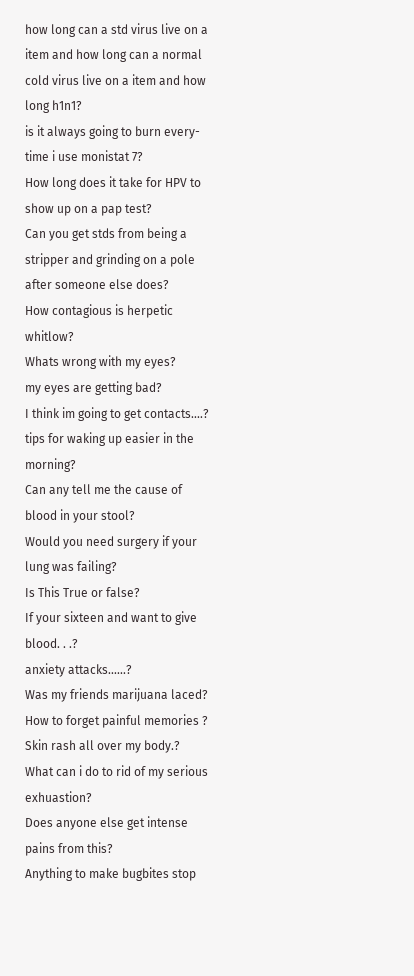how long can a std virus live on a item and how long can a normal cold virus live on a item and how long h1n1?
is it always going to burn every-time i use monistat 7?
How long does it take for HPV to show up on a pap test?
Can you get stds from being a stripper and grinding on a pole after someone else does?
How contagious is herpetic whitlow?
Whats wrong with my eyes?
my eyes are getting bad?
I think im going to get contacts....?
tips for waking up easier in the morning?
Can any tell me the cause of blood in your stool?
Would you need surgery if your lung was failing?
Is This True or false?
If your sixteen and want to give blood. . .?
anxiety attacks......?
Was my friends marijuana laced?
How to forget painful memories ?
Skin rash all over my body.?
What can i do to rid of my serious exhuastion?
Does anyone else get intense pains from this?
Anything to make bugbites stop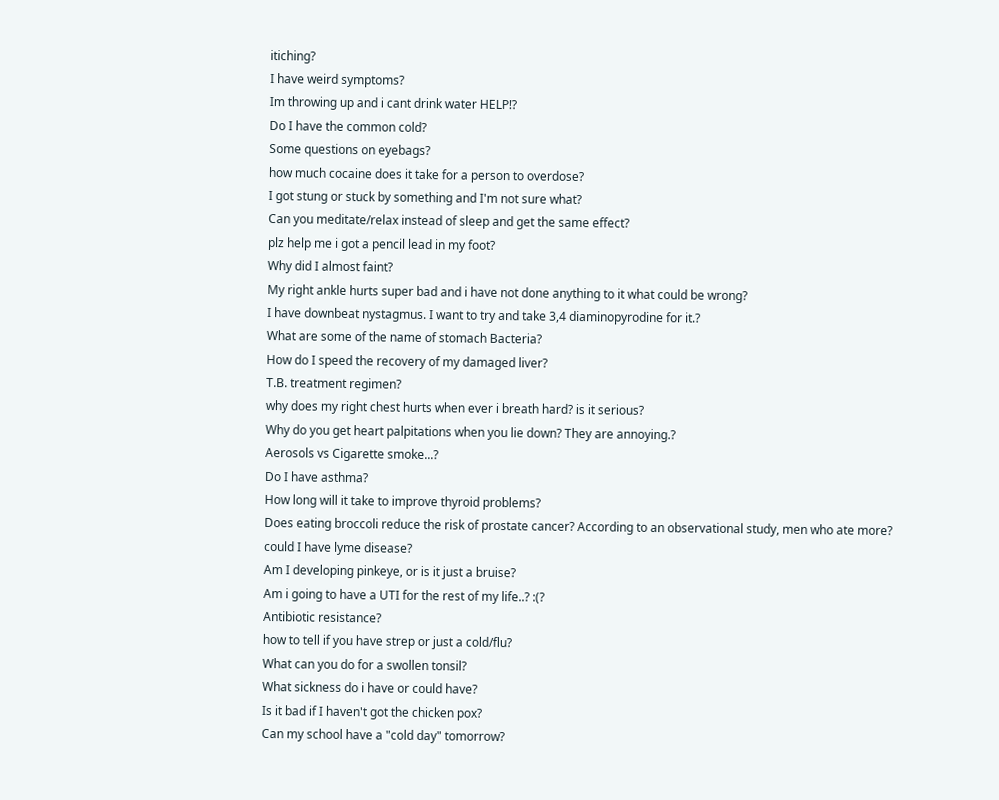itiching?
I have weird symptoms?
Im throwing up and i cant drink water HELP!?
Do I have the common cold?
Some questions on eyebags?
how much cocaine does it take for a person to overdose?
I got stung or stuck by something and I'm not sure what?
Can you meditate/relax instead of sleep and get the same effect?
plz help me i got a pencil lead in my foot?
Why did I almost faint?
My right ankle hurts super bad and i have not done anything to it what could be wrong?
I have downbeat nystagmus. I want to try and take 3,4 diaminopyrodine for it.?
What are some of the name of stomach Bacteria?
How do I speed the recovery of my damaged liver?
T.B. treatment regimen?
why does my right chest hurts when ever i breath hard? is it serious?
Why do you get heart palpitations when you lie down? They are annoying.?
Aerosols vs Cigarette smoke...?
Do I have asthma?
How long will it take to improve thyroid problems?
Does eating broccoli reduce the risk of prostate cancer? According to an observational study, men who ate more?
could I have lyme disease?
Am I developing pinkeye, or is it just a bruise?
Am i going to have a UTI for the rest of my life..? :(?
Antibiotic resistance?
how to tell if you have strep or just a cold/flu?
What can you do for a swollen tonsil?
What sickness do i have or could have?
Is it bad if I haven't got the chicken pox?
Can my school have a "cold day" tomorrow?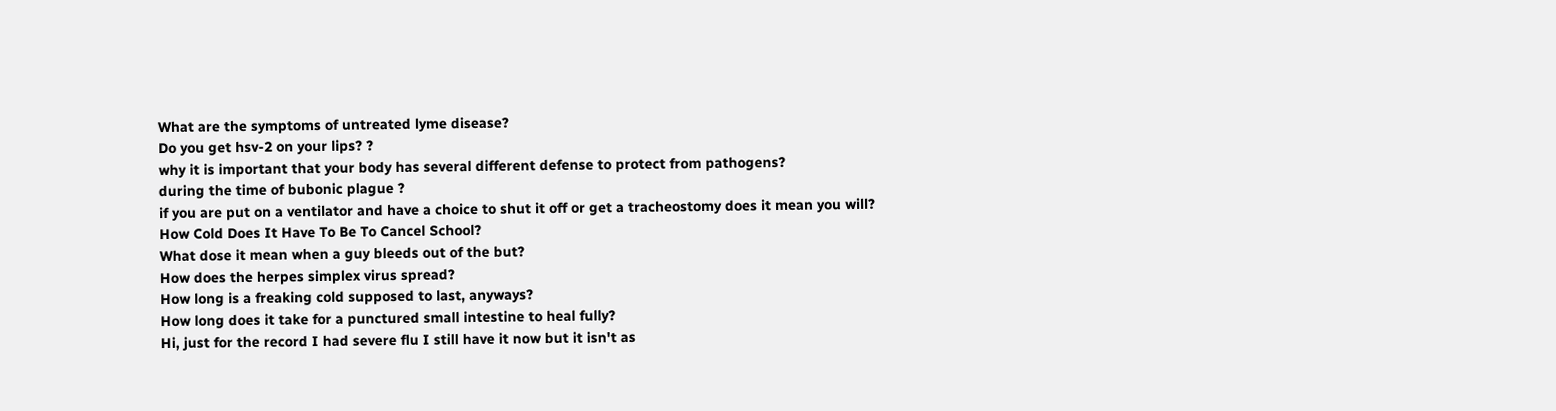What are the symptoms of untreated lyme disease?
Do you get hsv-2 on your lips? ?
why it is important that your body has several different defense to protect from pathogens?
during the time of bubonic plague ?
if you are put on a ventilator and have a choice to shut it off or get a tracheostomy does it mean you will?
How Cold Does It Have To Be To Cancel School?
What dose it mean when a guy bleeds out of the but?
How does the herpes simplex virus spread?
How long is a freaking cold supposed to last, anyways?
How long does it take for a punctured small intestine to heal fully?
Hi, just for the record I had severe flu I still have it now but it isn't as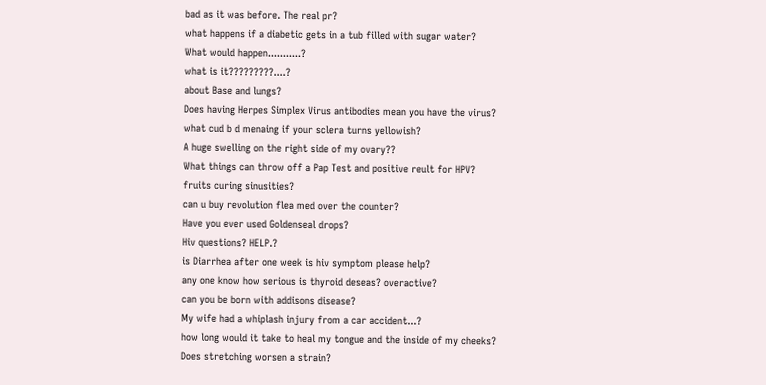bad as it was before. The real pr?
what happens if a diabetic gets in a tub filled with sugar water?
What would happen...........?
what is it?????????....?
about Base and lungs?
Does having Herpes Simplex Virus antibodies mean you have the virus?
what cud b d menaing if your sclera turns yellowish?
A huge swelling on the right side of my ovary??
What things can throw off a Pap Test and positive reult for HPV?
fruits curing sinusities?
can u buy revolution flea med over the counter?
Have you ever used Goldenseal drops?
Hiv questions? HELP.?
is Diarrhea after one week is hiv symptom please help?
any one know how serious is thyroid deseas? overactive?
can you be born with addisons disease?
My wife had a whiplash injury from a car accident...?
how long would it take to heal my tongue and the inside of my cheeks?
Does stretching worsen a strain?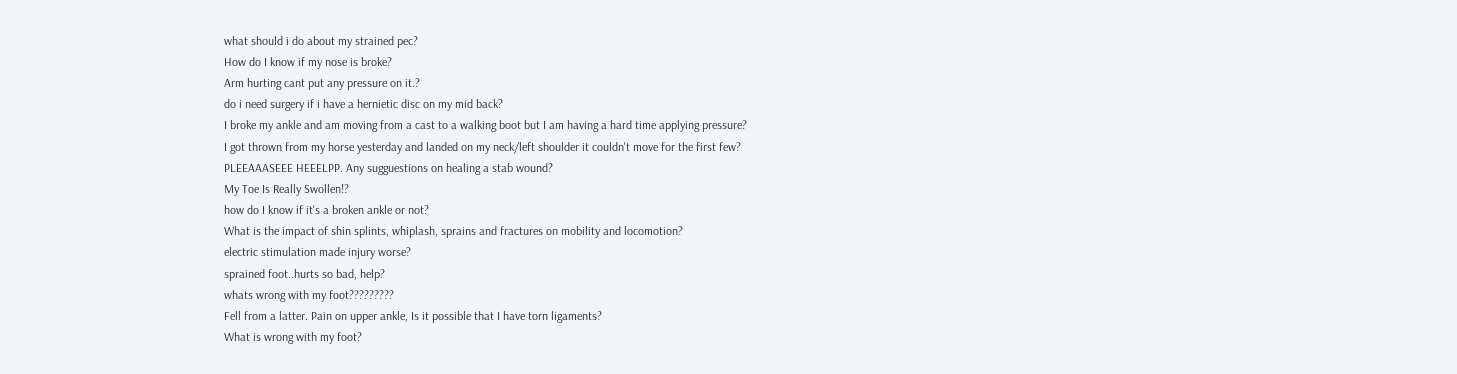what should i do about my strained pec?
How do I know if my nose is broke?
Arm hurting cant put any pressure on it.?
do i need surgery if i have a hernietic disc on my mid back?
I broke my ankle and am moving from a cast to a walking boot but I am having a hard time applying pressure?
I got thrown from my horse yesterday and landed on my neck/left shoulder it couldn't move for the first few?
PLEEAAASEEE HEEELPP. Any sugguestions on healing a stab wound?
My Toe Is Really Swollen!?
how do I know if it's a broken ankle or not?
What is the impact of shin splints, whiplash, sprains and fractures on mobility and locomotion?
electric stimulation made injury worse?
sprained foot..hurts so bad, help?
whats wrong with my foot?????????
Fell from a latter. Pain on upper ankle, Is it possible that I have torn ligaments?
What is wrong with my foot?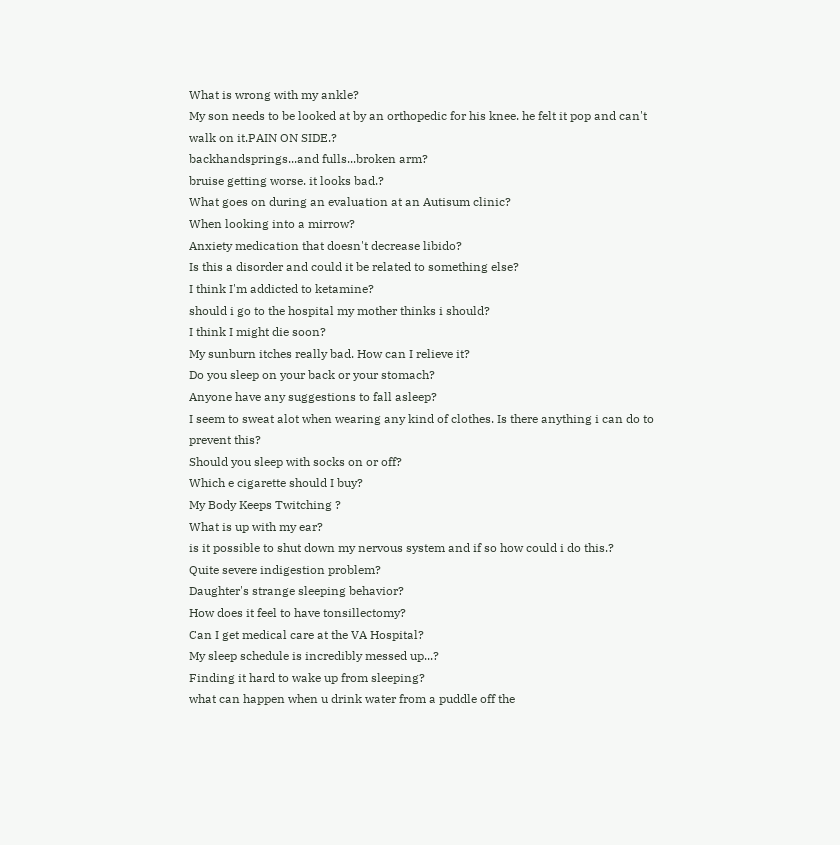What is wrong with my ankle?
My son needs to be looked at by an orthopedic for his knee. he felt it pop and can't walk on it.PAIN ON SIDE.?
backhandsprings...and fulls...broken arm?
bruise getting worse. it looks bad.?
What goes on during an evaluation at an Autisum clinic?
When looking into a mirrow?
Anxiety medication that doesn't decrease libido?
Is this a disorder and could it be related to something else?
I think I'm addicted to ketamine?
should i go to the hospital my mother thinks i should?
I think I might die soon?
My sunburn itches really bad. How can I relieve it?
Do you sleep on your back or your stomach?
Anyone have any suggestions to fall asleep?
I seem to sweat alot when wearing any kind of clothes. Is there anything i can do to prevent this?
Should you sleep with socks on or off?
Which e cigarette should I buy?
My Body Keeps Twitching ?
What is up with my ear?
is it possible to shut down my nervous system and if so how could i do this.?
Quite severe indigestion problem?
Daughter's strange sleeping behavior?
How does it feel to have tonsillectomy?
Can I get medical care at the VA Hospital?
My sleep schedule is incredibly messed up...?
Finding it hard to wake up from sleeping?
what can happen when u drink water from a puddle off the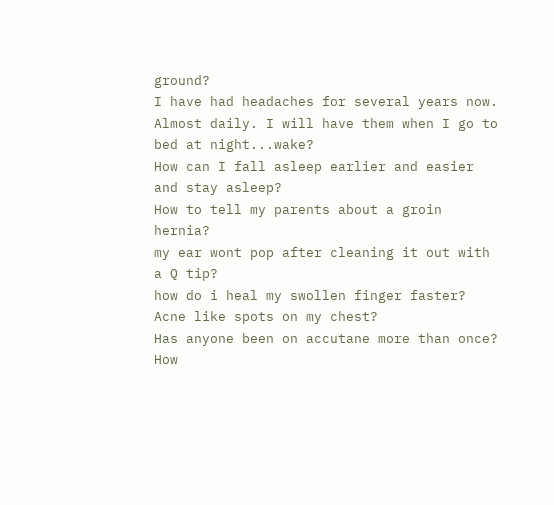ground?
I have had headaches for several years now. Almost daily. I will have them when I go to bed at night...wake?
How can I fall asleep earlier and easier and stay asleep?
How to tell my parents about a groin hernia?
my ear wont pop after cleaning it out with a Q tip?
how do i heal my swollen finger faster?
Acne like spots on my chest?
Has anyone been on accutane more than once?
How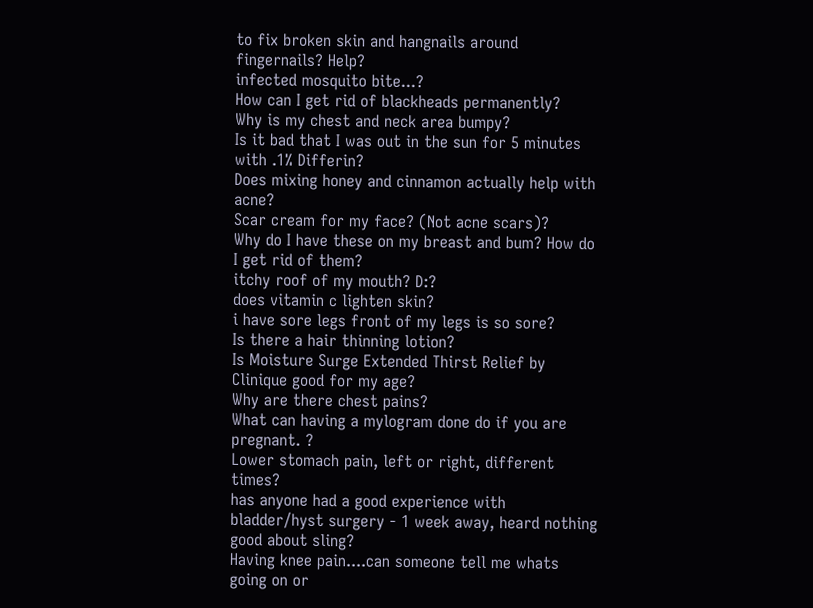to fix broken skin and hangnails around fingernails? Help?
infected mosquito bite...?
How can I get rid of blackheads permanently?
Why is my chest and neck area bumpy?
Is it bad that I was out in the sun for 5 minutes with .1% Differin?
Does mixing honey and cinnamon actually help with acne?
Scar cream for my face? (Not acne scars)?
Why do I have these on my breast and bum? How do I get rid of them?
itchy roof of my mouth? D:?
does vitamin c lighten skin?
i have sore legs front of my legs is so sore?
Is there a hair thinning lotion?
Is Moisture Surge Extended Thirst Relief by Clinique good for my age?
Why are there chest pains?
What can having a mylogram done do if you are pregnant. ?
Lower stomach pain, left or right, different times?
has anyone had a good experience with bladder/hyst surgery - 1 week away, heard nothing good about sling?
Having knee pain....can someone tell me whats going on or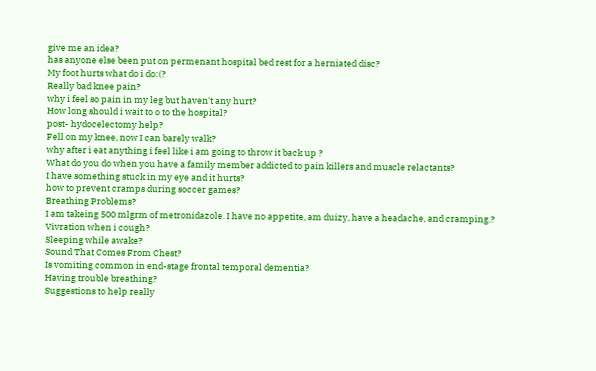give me an idea?
has anyone else been put on permenant hospital bed rest for a herniated disc?
My foot hurts what do i do:(?
Really bad knee pain?
why i feel so pain in my leg but haven't any hurt?
How long should i wait to o to the hospital?
post- hydocelectomy help?
Fell on my knee, now I can barely walk?
why after i eat anything i feel like i am going to throw it back up ?
What do you do when you have a family member addicted to pain killers and muscle relactants?
I have something stuck in my eye and it hurts?
how to prevent cramps during soccer games?
Breathing Problems?
I am takeing 500 mlgrm of metronidazole. I have no appetite, am duizy, have a headache, and cramping.?
Vivration when i cough?
Sleeping while awake?
Sound That Comes From Chest?
Is vomiting common in end-stage frontal temporal dementia?
Having trouble breathing?
Suggestions to help really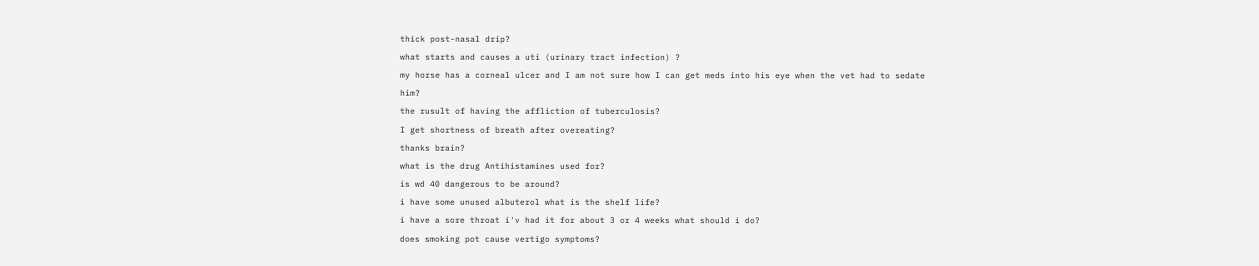thick post-nasal drip?
what starts and causes a uti (urinary tract infection) ?
my horse has a corneal ulcer and I am not sure how I can get meds into his eye when the vet had to sedate him?
the rusult of having the affliction of tuberculosis?
I get shortness of breath after overeating?
thanks brain?
what is the drug Antihistamines used for?
is wd 40 dangerous to be around?
i have some unused albuterol what is the shelf life?
i have a sore throat i'v had it for about 3 or 4 weeks what should i do?
does smoking pot cause vertigo symptoms?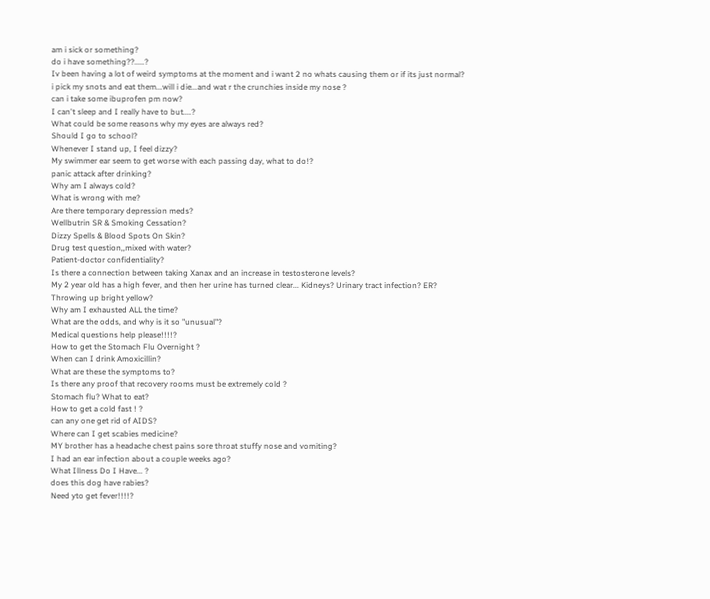am i sick or something?
do i have something??.....?
Iv been having a lot of weird symptoms at the moment and i want 2 no whats causing them or if its just normal?
i pick my snots and eat them...will i die...and wat r the crunchies inside my nose ?
can i take some ibuprofen pm now?
I can't sleep and I really have to but....?
What could be some reasons why my eyes are always red?
Should I go to school?
Whenever I stand up, I feel dizzy?
My swimmer ear seem to get worse with each passing day, what to do!?
panic attack after drinking?
Why am I always cold?
What is wrong with me?
Are there temporary depression meds?
Wellbutrin SR & Smoking Cessation?
Dizzy Spells & Blood Spots On Skin?
Drug test question,,mixed with water?
Patient-doctor confidentiality?
Is there a connection between taking Xanax and an increase in testosterone levels?
My 2 year old has a high fever, and then her urine has turned clear... Kidneys? Urinary tract infection? ER?
Throwing up bright yellow?
Why am I exhausted ALL the time?
What are the odds, and why is it so "unusual"?
Medical questions help please!!!!?
How to get the Stomach Flu Overnight ?
When can I drink Amoxicillin?
What are these the symptoms to?
Is there any proof that recovery rooms must be extremely cold ?
Stomach flu? What to eat?
How to get a cold fast ! ?
can any one get rid of AIDS?
Where can I get scabies medicine?
MY brother has a headache chest pains sore throat stuffy nose and vomiting?
I had an ear infection about a couple weeks ago?
What Illness Do I Have... ?
does this dog have rabies?
Need yto get fever!!!!?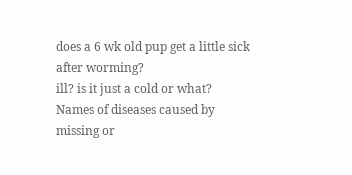does a 6 wk old pup get a little sick after worming?
ill? is it just a cold or what?
Names of diseases caused by missing or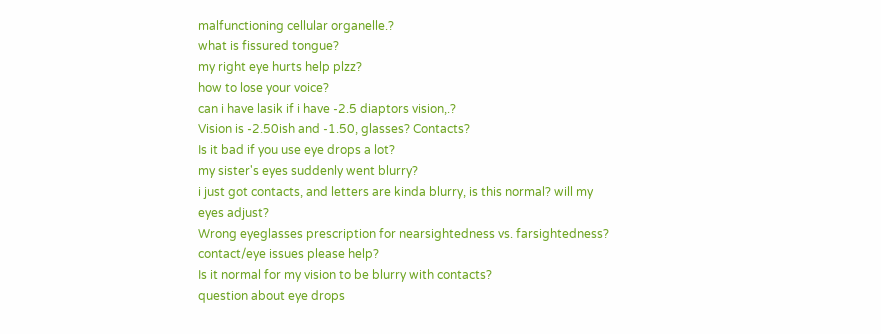malfunctioning cellular organelle.?
what is fissured tongue?
my right eye hurts help plzz?
how to lose your voice?
can i have lasik if i have -2.5 diaptors vision,.?
Vision is -2.50ish and -1.50, glasses? Contacts?
Is it bad if you use eye drops a lot?
my sister's eyes suddenly went blurry?
i just got contacts, and letters are kinda blurry, is this normal? will my eyes adjust?
Wrong eyeglasses prescription for nearsightedness vs. farsightedness?
contact/eye issues please help?
Is it normal for my vision to be blurry with contacts?
question about eye drops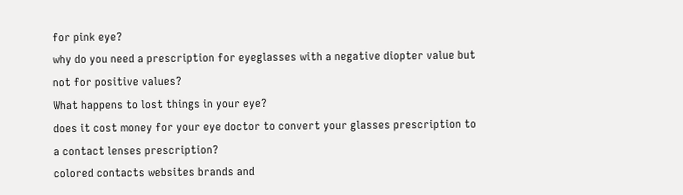for pink eye?
why do you need a prescription for eyeglasses with a negative diopter value but not for positive values?
What happens to lost things in your eye?
does it cost money for your eye doctor to convert your glasses prescription to a contact lenses prescription?
colored contacts websites brands and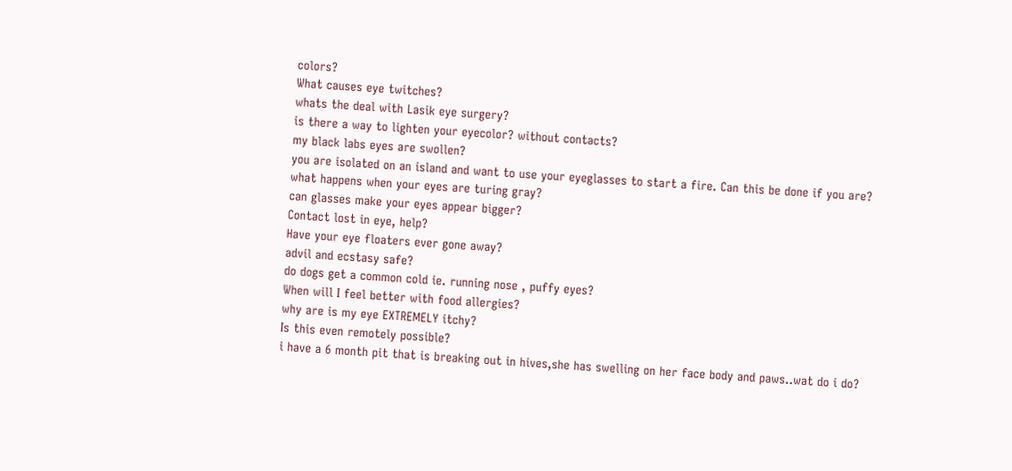colors?
What causes eye twitches?
whats the deal with Lasik eye surgery?
is there a way to lighten your eyecolor? without contacts?
my black labs eyes are swollen?
you are isolated on an island and want to use your eyeglasses to start a fire. Can this be done if you are?
what happens when your eyes are turing gray?
can glasses make your eyes appear bigger?
Contact lost in eye, help?
Have your eye floaters ever gone away?
advil and ecstasy safe?
do dogs get a common cold ie. running nose , puffy eyes?
When will I feel better with food allergies?
why are is my eye EXTREMELY itchy?
Is this even remotely possible?
i have a 6 month pit that is breaking out in hives,she has swelling on her face body and paws..wat do i do?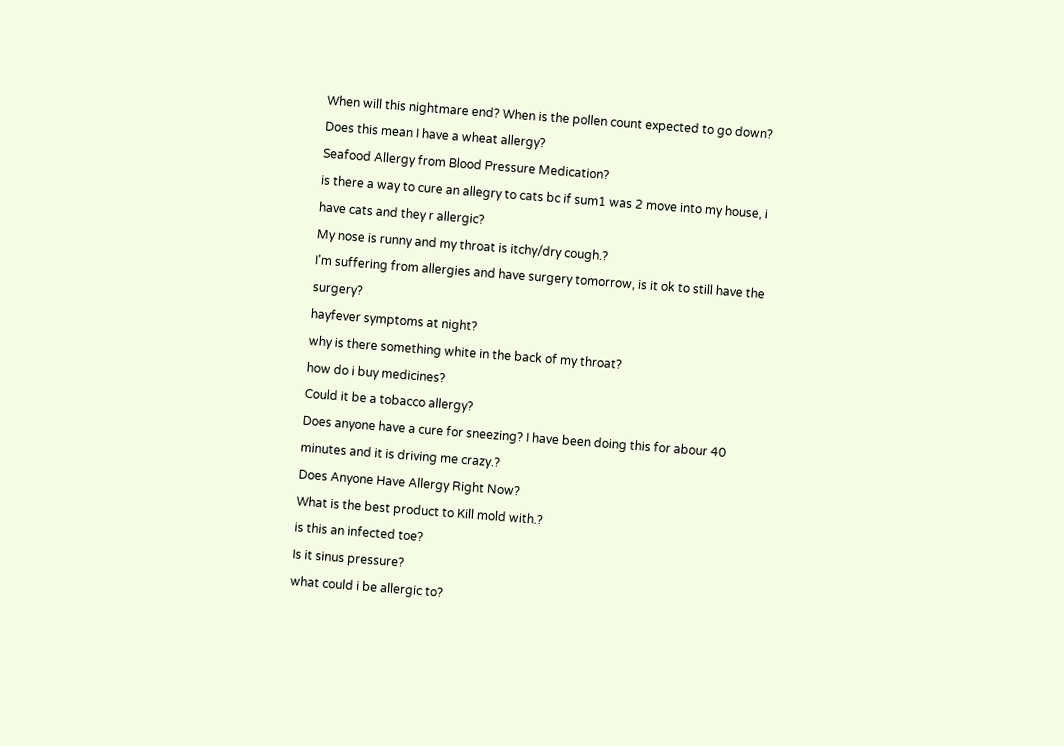When will this nightmare end? When is the pollen count expected to go down?
Does this mean I have a wheat allergy?
Seafood Allergy from Blood Pressure Medication?
is there a way to cure an allegry to cats bc if sum1 was 2 move into my house, i have cats and they r allergic?
My nose is runny and my throat is itchy/dry cough.?
I'm suffering from allergies and have surgery tomorrow, is it ok to still have the surgery?
hayfever symptoms at night?
why is there something white in the back of my throat?
how do i buy medicines?
Could it be a tobacco allergy?
Does anyone have a cure for sneezing? I have been doing this for abour 40 minutes and it is driving me crazy.?
Does Anyone Have Allergy Right Now?
What is the best product to Kill mold with.?
is this an infected toe?
Is it sinus pressure?
what could i be allergic to?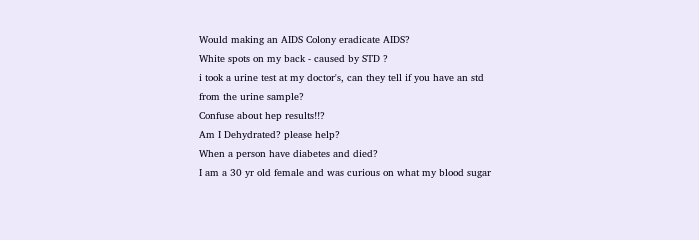Would making an AIDS Colony eradicate AIDS?
White spots on my back - caused by STD ?
i took a urine test at my doctor's, can they tell if you have an std from the urine sample?
Confuse about hep results!!?
Am I Dehydrated? please help?
When a person have diabetes and died?
I am a 30 yr old female and was curious on what my blood sugar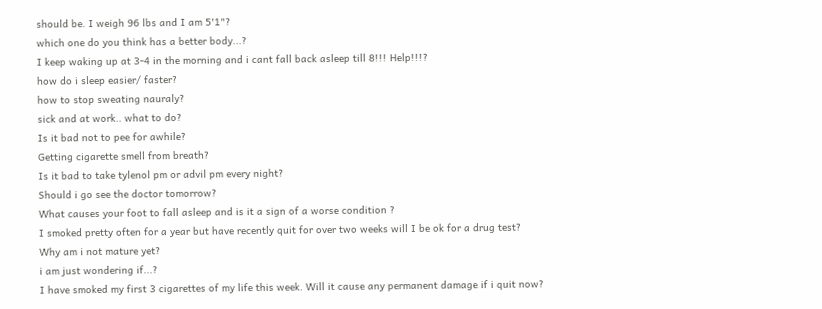should be. I weigh 96 lbs and I am 5'1"?
which one do you think has a better body...?
I keep waking up at 3-4 in the morning and i cant fall back asleep till 8!!! Help!!!?
how do i sleep easier/ faster?
how to stop sweating nauraly?
sick and at work.. what to do?
Is it bad not to pee for awhile?
Getting cigarette smell from breath?
Is it bad to take tylenol pm or advil pm every night?
Should i go see the doctor tomorrow?
What causes your foot to fall asleep and is it a sign of a worse condition ?
I smoked pretty often for a year but have recently quit for over two weeks will I be ok for a drug test?
Why am i not mature yet?
i am just wondering if...?
I have smoked my first 3 cigarettes of my life this week. Will it cause any permanent damage if i quit now?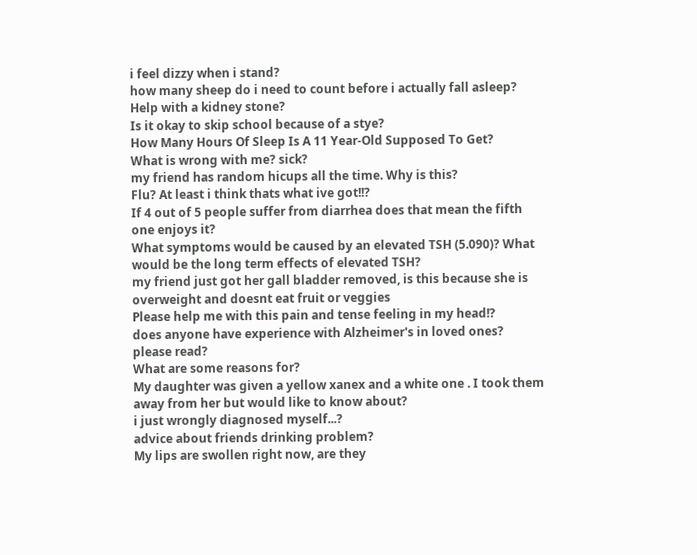i feel dizzy when i stand?
how many sheep do i need to count before i actually fall asleep?
Help with a kidney stone?
Is it okay to skip school because of a stye?
How Many Hours Of Sleep Is A 11 Year-Old Supposed To Get?
What is wrong with me? sick?
my friend has random hicups all the time. Why is this?
Flu? At least i think thats what ive got!!?
If 4 out of 5 people suffer from diarrhea does that mean the fifth one enjoys it?
What symptoms would be caused by an elevated TSH (5.090)? What would be the long term effects of elevated TSH?
my friend just got her gall bladder removed, is this because she is overweight and doesnt eat fruit or veggies
Please help me with this pain and tense feeling in my head!?
does anyone have experience with Alzheimer's in loved ones?
please read?
What are some reasons for?
My daughter was given a yellow xanex and a white one . I took them away from her but would like to know about?
i just wrongly diagnosed myself...?
advice about friends drinking problem?
My lips are swollen right now, are they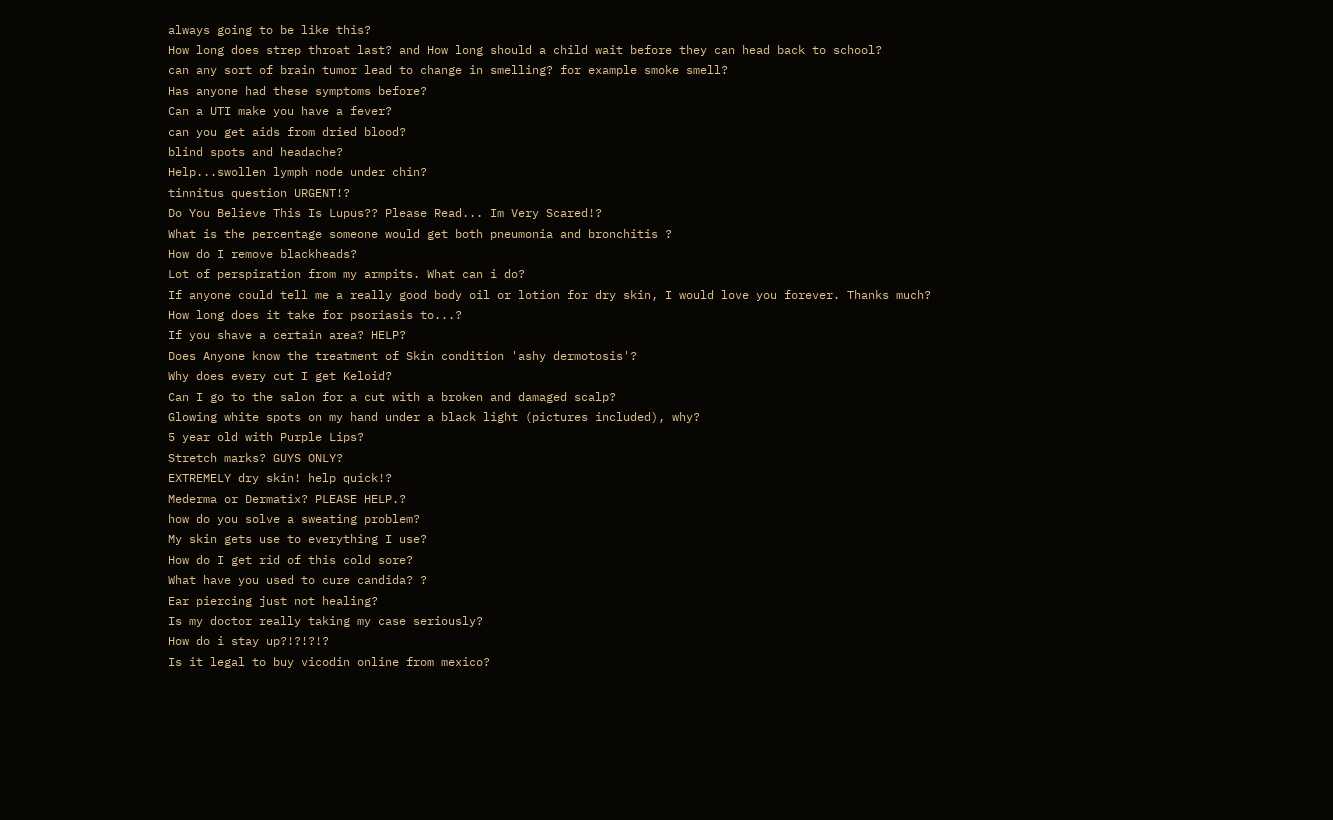always going to be like this?
How long does strep throat last? and How long should a child wait before they can head back to school?
can any sort of brain tumor lead to change in smelling? for example smoke smell?
Has anyone had these symptoms before?
Can a UTI make you have a fever?
can you get aids from dried blood?
blind spots and headache?
Help...swollen lymph node under chin?
tinnitus question URGENT!?
Do You Believe This Is Lupus?? Please Read... Im Very Scared!?
What is the percentage someone would get both pneumonia and bronchitis ?
How do I remove blackheads?
Lot of perspiration from my armpits. What can i do?
If anyone could tell me a really good body oil or lotion for dry skin, I would love you forever. Thanks much?
How long does it take for psoriasis to...?
If you shave a certain area? HELP?
Does Anyone know the treatment of Skin condition 'ashy dermotosis'?
Why does every cut I get Keloid?
Can I go to the salon for a cut with a broken and damaged scalp?
Glowing white spots on my hand under a black light (pictures included), why?
5 year old with Purple Lips?
Stretch marks? GUYS ONLY?
EXTREMELY dry skin! help quick!?
Mederma or Dermatix? PLEASE HELP.?
how do you solve a sweating problem?
My skin gets use to everything I use?
How do I get rid of this cold sore?
What have you used to cure candida? ?
Ear piercing just not healing?
Is my doctor really taking my case seriously?
How do i stay up?!?!?!?
Is it legal to buy vicodin online from mexico?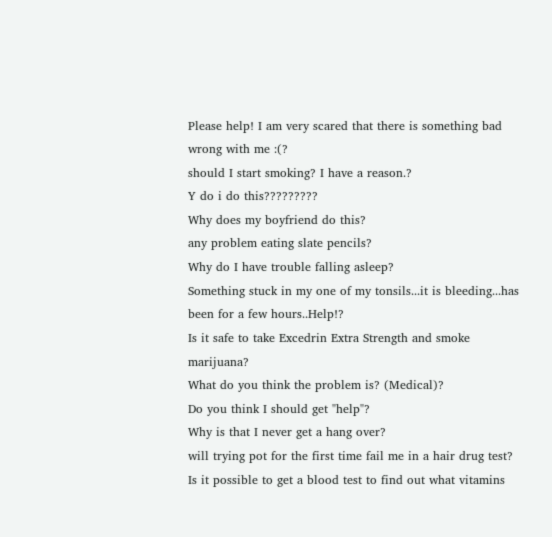Please help! I am very scared that there is something bad wrong with me :(?
should I start smoking? I have a reason.?
Y do i do this?????????
Why does my boyfriend do this?
any problem eating slate pencils?
Why do I have trouble falling asleep?
Something stuck in my one of my tonsils...it is bleeding...has been for a few hours..Help!?
Is it safe to take Excedrin Extra Strength and smoke marijuana?
What do you think the problem is? (Medical)?
Do you think I should get "help"?
Why is that I never get a hang over?
will trying pot for the first time fail me in a hair drug test?
Is it possible to get a blood test to find out what vitamins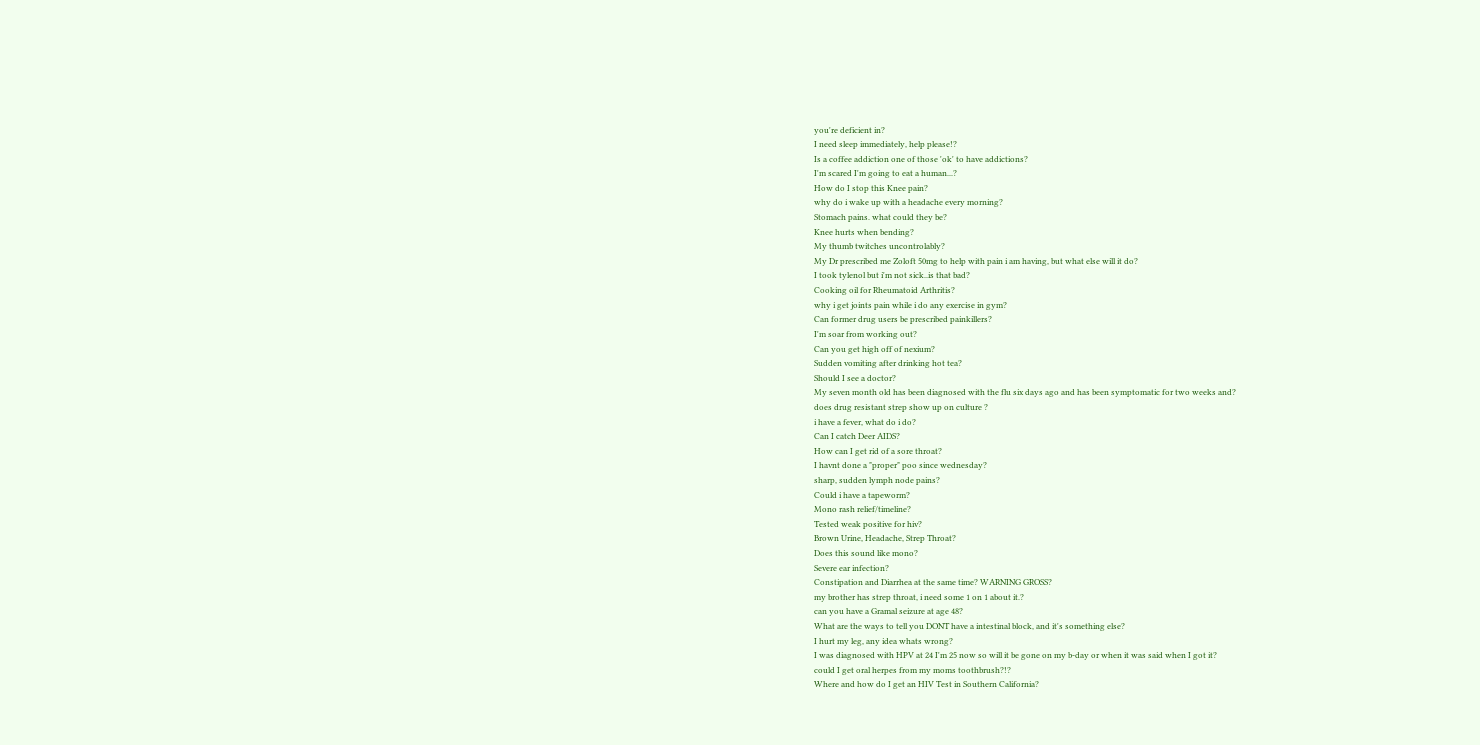you're deficient in?
I need sleep immediately, help please!?
Is a coffee addiction one of those 'ok' to have addictions?
I'm scared I'm going to eat a human...?
How do I stop this Knee pain?
why do i wake up with a headache every morning?
Stomach pains. what could they be?
Knee hurts when bending?
My thumb twitches uncontrolably?
My Dr prescribed me Zoloft 50mg to help with pain i am having, but what else will it do?
I took tylenol but i'm not sick..is that bad?
Cooking oil for Rheumatoid Arthritis?
why i get joints pain while i do any exercise in gym?
Can former drug users be prescribed painkillers?
I'm soar from working out?
Can you get high off of nexium?
Sudden vomiting after drinking hot tea?
Should I see a doctor?
My seven month old has been diagnosed with the flu six days ago and has been symptomatic for two weeks and?
does drug resistant strep show up on culture ?
i have a fever, what do i do?
Can I catch Deer AIDS?
How can I get rid of a sore throat?
I havnt done a "proper" poo since wednesday?
sharp, sudden lymph node pains?
Could i have a tapeworm?
Mono rash relief/timeline?
Tested weak positive for hiv?
Brown Urine, Headache, Strep Throat?
Does this sound like mono?
Severe ear infection?
Constipation and Diarrhea at the same time? WARNING GROSS?
my brother has strep throat, i need some 1 on 1 about it.?
can you have a Gramal seizure at age 48?
What are the ways to tell you DONT have a intestinal block, and it's something else?
I hurt my leg, any idea whats wrong?
I was diagnosed with HPV at 24 I'm 25 now so will it be gone on my b-day or when it was said when I got it?
could I get oral herpes from my moms toothbrush?!?
Where and how do I get an HIV Test in Southern California?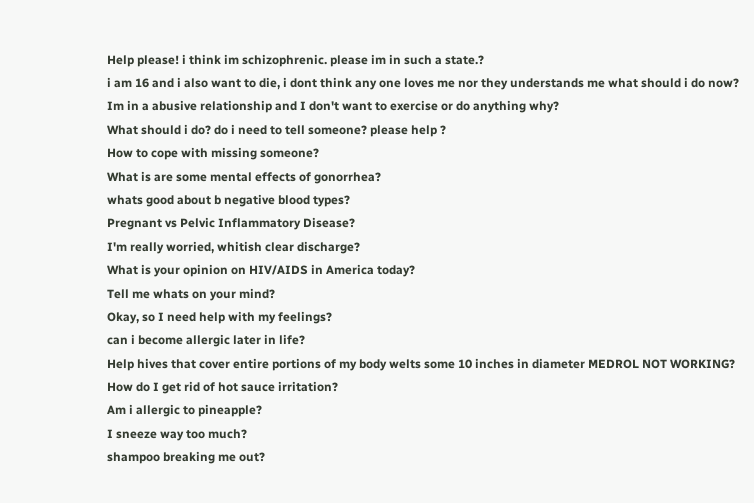Help please! i think im schizophrenic. please im in such a state.?
i am 16 and i also want to die, i dont think any one loves me nor they understands me what should i do now?
Im in a abusive relationship and I don't want to exercise or do anything why?
What should i do? do i need to tell someone? please help ?
How to cope with missing someone?
What is are some mental effects of gonorrhea?
whats good about b negative blood types?
Pregnant vs Pelvic Inflammatory Disease?
I'm really worried, whitish clear discharge?
What is your opinion on HIV/AIDS in America today?
Tell me whats on your mind?
Okay, so I need help with my feelings?
can i become allergic later in life?
Help hives that cover entire portions of my body welts some 10 inches in diameter MEDROL NOT WORKING?
How do I get rid of hot sauce irritation?
Am i allergic to pineapple?
I sneeze way too much?
shampoo breaking me out?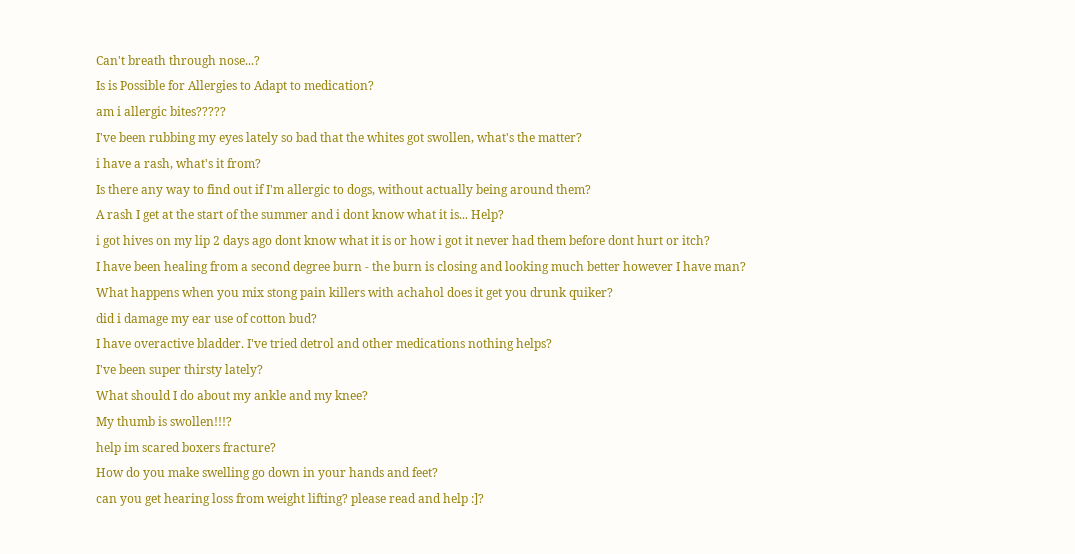Can't breath through nose...?
Is is Possible for Allergies to Adapt to medication?
am i allergic bites?????
I've been rubbing my eyes lately so bad that the whites got swollen, what's the matter?
i have a rash, what's it from?
Is there any way to find out if I'm allergic to dogs, without actually being around them?
A rash I get at the start of the summer and i dont know what it is... Help?
i got hives on my lip 2 days ago dont know what it is or how i got it never had them before dont hurt or itch?
I have been healing from a second degree burn - the burn is closing and looking much better however I have man?
What happens when you mix stong pain killers with achahol does it get you drunk quiker?
did i damage my ear use of cotton bud?
I have overactive bladder. I've tried detrol and other medications nothing helps?
I've been super thirsty lately?
What should I do about my ankle and my knee?
My thumb is swollen!!!?
help im scared boxers fracture?
How do you make swelling go down in your hands and feet?
can you get hearing loss from weight lifting? please read and help :]?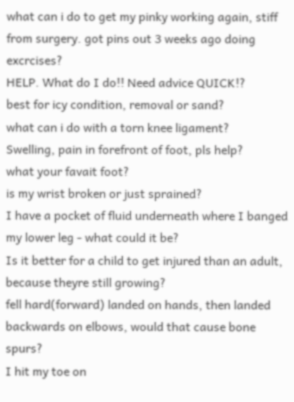what can i do to get my pinky working again, stiff from surgery. got pins out 3 weeks ago doing excrcises?
HELP. What do I do!! Need advice QUICK!?
best for icy condition, removal or sand?
what can i do with a torn knee ligament?
Swelling, pain in forefront of foot, pls help?
what your favait foot?
is my wrist broken or just sprained?
I have a pocket of fluid underneath where I banged my lower leg - what could it be?
Is it better for a child to get injured than an adult, because theyre still growing?
fell hard(forward) landed on hands, then landed backwards on elbows, would that cause bone spurs?
I hit my toe on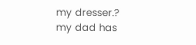my dresser.?
my dad has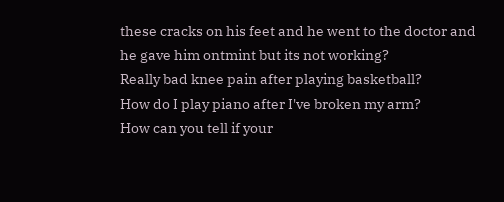these cracks on his feet and he went to the doctor and he gave him ontmint but its not working?
Really bad knee pain after playing basketball?
How do I play piano after I've broken my arm?
How can you tell if your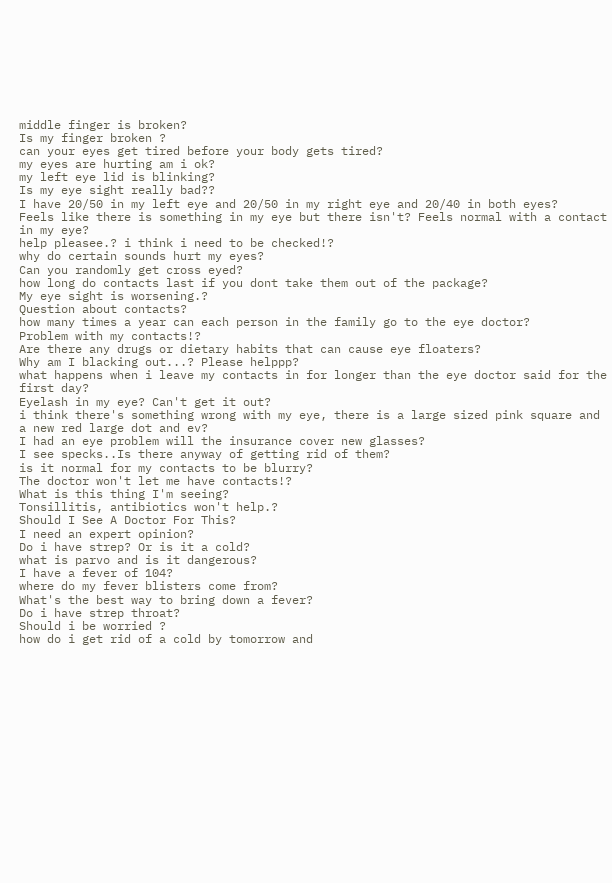middle finger is broken?
Is my finger broken ?
can your eyes get tired before your body gets tired?
my eyes are hurting am i ok?
my left eye lid is blinking?
Is my eye sight really bad??
I have 20/50 in my left eye and 20/50 in my right eye and 20/40 in both eyes?
Feels like there is something in my eye but there isn't? Feels normal with a contact in my eye?
help pleasee.? i think i need to be checked!?
why do certain sounds hurt my eyes?
Can you randomly get cross eyed?
how long do contacts last if you dont take them out of the package?
My eye sight is worsening.?
Question about contacts?
how many times a year can each person in the family go to the eye doctor?
Problem with my contacts!?
Are there any drugs or dietary habits that can cause eye floaters?
Why am I blacking out...? Please helppp?
what happens when i leave my contacts in for longer than the eye doctor said for the first day?
Eyelash in my eye? Can't get it out?
i think there's something wrong with my eye, there is a large sized pink square and a new red large dot and ev?
I had an eye problem will the insurance cover new glasses?
I see specks..Is there anyway of getting rid of them?
is it normal for my contacts to be blurry?
The doctor won't let me have contacts!?
What is this thing I'm seeing?
Tonsillitis, antibiotics won't help.?
Should I See A Doctor For This?
I need an expert opinion?
Do i have strep? Or is it a cold?
what is parvo and is it dangerous?
I have a fever of 104?
where do my fever blisters come from?
What's the best way to bring down a fever?
Do i have strep throat?
Should i be worried ?
how do i get rid of a cold by tomorrow and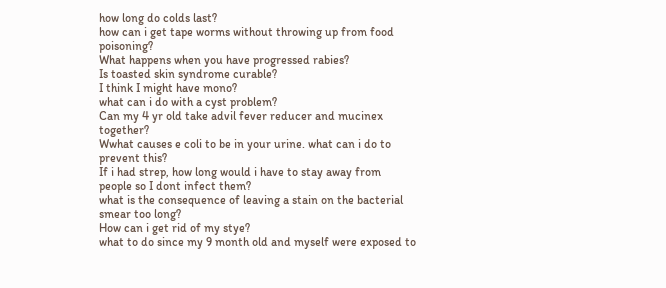how long do colds last?
how can i get tape worms without throwing up from food poisoning?
What happens when you have progressed rabies?
Is toasted skin syndrome curable?
I think I might have mono?
what can i do with a cyst problem?
Can my 4 yr old take advil fever reducer and mucinex together?
Wwhat causes e coli to be in your urine. what can i do to prevent this?
If i had strep, how long would i have to stay away from people so I dont infect them?
what is the consequence of leaving a stain on the bacterial smear too long?
How can i get rid of my stye?
what to do since my 9 month old and myself were exposed to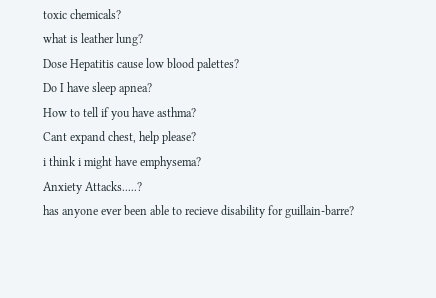toxic chemicals?
what is leather lung?
Dose Hepatitis cause low blood palettes?
Do I have sleep apnea?
How to tell if you have asthma?
Cant expand chest, help please?
i think i might have emphysema?
Anxiety Attacks.....?
has anyone ever been able to recieve disability for guillain-barre?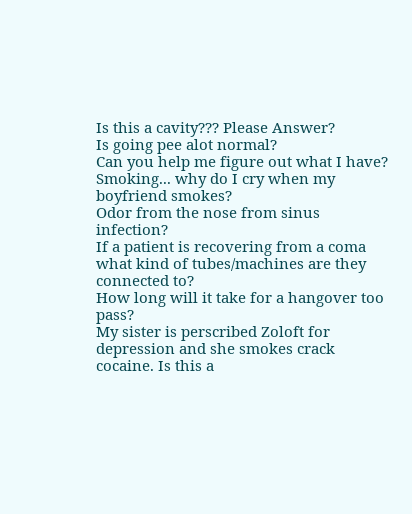Is this a cavity??? Please Answer?
Is going pee alot normal?
Can you help me figure out what I have?
Smoking... why do I cry when my boyfriend smokes?
Odor from the nose from sinus infection?
If a patient is recovering from a coma what kind of tubes/machines are they connected to?
How long will it take for a hangover too pass?
My sister is perscribed Zoloft for depression and she smokes crack cocaine. Is this a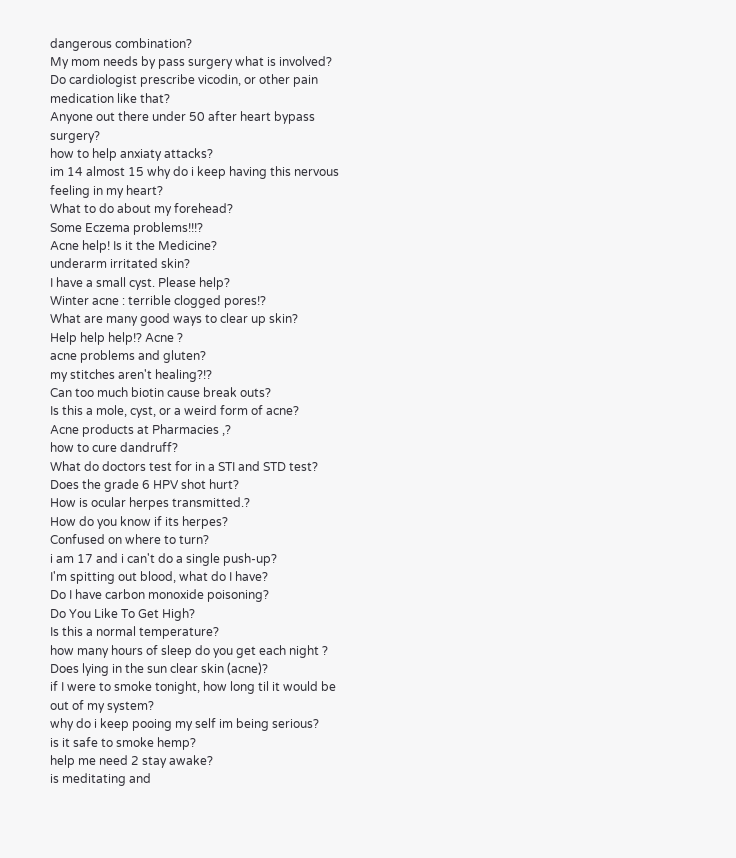dangerous combination?
My mom needs by pass surgery what is involved?
Do cardiologist prescribe vicodin, or other pain medication like that?
Anyone out there under 50 after heart bypass surgery?
how to help anxiaty attacks?
im 14 almost 15 why do i keep having this nervous feeling in my heart?
What to do about my forehead?
Some Eczema problems!!!?
Acne help! Is it the Medicine?
underarm irritated skin?
I have a small cyst. Please help?
Winter acne : terrible clogged pores!?
What are many good ways to clear up skin?
Help help help!? Acne ?
acne problems and gluten?
my stitches aren't healing?!?
Can too much biotin cause break outs?
Is this a mole, cyst, or a weird form of acne?
Acne products at Pharmacies ,?
how to cure dandruff?
What do doctors test for in a STI and STD test?
Does the grade 6 HPV shot hurt?
How is ocular herpes transmitted.?
How do you know if its herpes?
Confused on where to turn?
i am 17 and i can't do a single push-up?
I'm spitting out blood, what do I have?
Do I have carbon monoxide poisoning?
Do You Like To Get High?
Is this a normal temperature?
how many hours of sleep do you get each night ?
Does lying in the sun clear skin (acne)?
if I were to smoke tonight, how long til it would be out of my system?
why do i keep pooing my self im being serious?
is it safe to smoke hemp?
help me need 2 stay awake?
is meditating and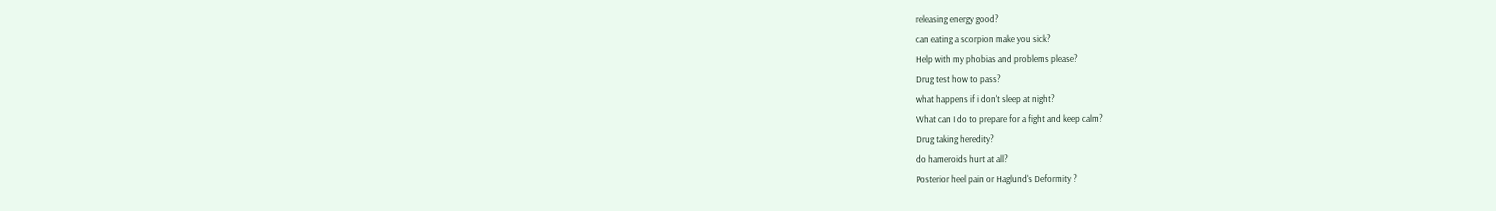releasing energy good?
can eating a scorpion make you sick?
Help with my phobias and problems please?
Drug test how to pass?
what happens if i don't sleep at night?
What can I do to prepare for a fight and keep calm?
Drug taking heredity?
do hameroids hurt at all?
Posterior heel pain or Haglund's Deformity ?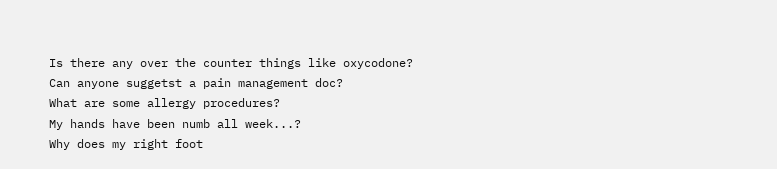Is there any over the counter things like oxycodone?
Can anyone suggetst a pain management doc?
What are some allergy procedures?
My hands have been numb all week...?
Why does my right foot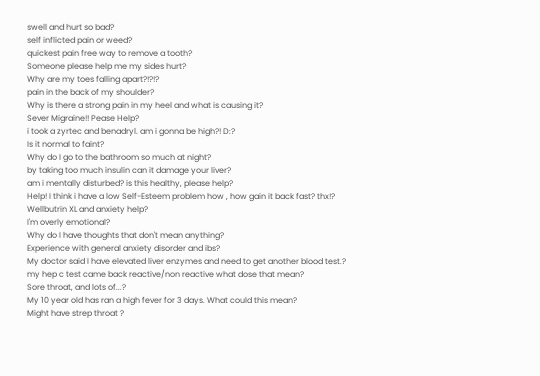swell and hurt so bad?
self inflicted pain or weed?
quickest pain free way to remove a tooth?
Someone please help me my sides hurt?
Why are my toes falling apart?!?!?
pain in the back of my shoulder?
Why is there a strong pain in my heel and what is causing it?
Sever Migraine!! Pease Help?
i took a zyrtec and benadryl. am i gonna be high?! D:?
Is it normal to faint?
Why do I go to the bathroom so much at night?
by taking too much insulin can it damage your liver?
am i mentally disturbed? is this healthy, please help?
Help! I think i have a low Self-Esteem problem how , how gain it back fast? thx!?
Wellbutrin XL and anxiety help?
I'm overly emotional?
Why do I have thoughts that don't mean anything?
Experience with general anxiety disorder and ibs?
My doctor said I have elevated liver enzymes and need to get another blood test.?
my hep c test came back reactive/non reactive what dose that mean?
Sore throat, and lots of...?
My 10 year old has ran a high fever for 3 days. What could this mean?
Might have strep throat ?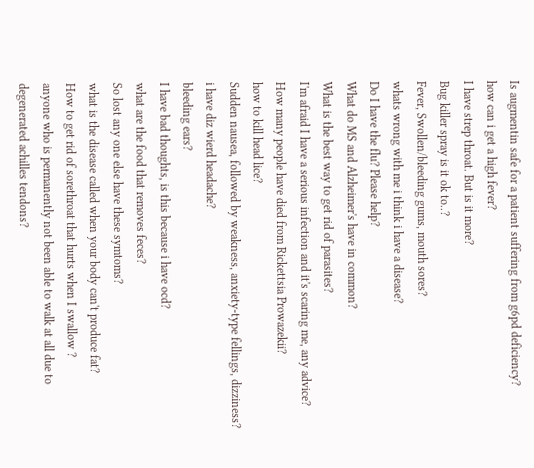Is augmentin safe for a patient suffering from g6pd deficiency?
how can i get a high fever?
I have strep throat. But is it more?
Bug killer spray is it ok to..?
Fever, Swollen/bleeding gums, mouth sores?
whats wrong with me i think i have a disease?
Do I have the flu? Please help?
What do MS and Alzheimer's have in common?
What is the best way to get rid of parasites?
I'm afraid I have a serious infection and it's scaring me, any advice?
How many people have died from Rickettsia Prowazekii?
how to kill head lice?
Sudden nausea, followed by weakness, anxiety-type fellings, dizziness?
i have diz wierd headache?
bleeding ears?
I have bad thoughts, is this because i have ocd?
what are the food that removes feces?
So lost any one else have these symtoms?
what is the disease called when your body can't produce fat?
How to get rid of sorethroat that hurts when I swallow ?
anyone who is permanently not been able to walk at all due to degenerated achilles tendons?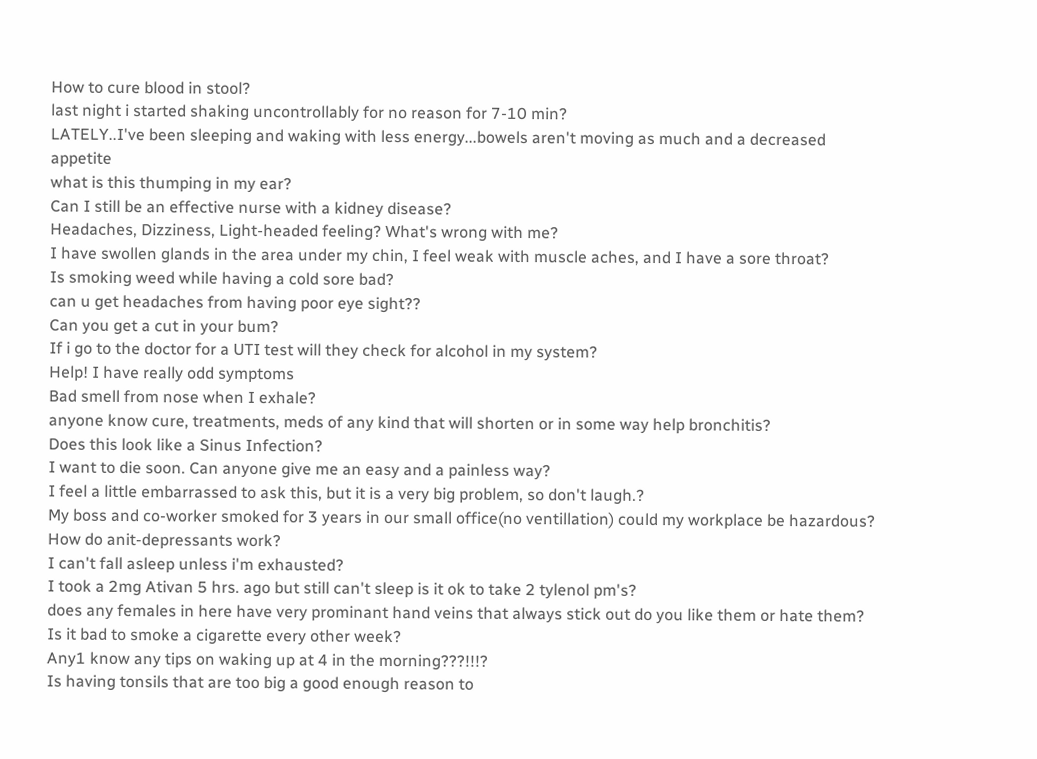How to cure blood in stool?
last night i started shaking uncontrollably for no reason for 7-10 min?
LATELY..I've been sleeping and waking with less energy...bowels aren't moving as much and a decreased appetite
what is this thumping in my ear?
Can I still be an effective nurse with a kidney disease?
Headaches, Dizziness, Light-headed feeling? What's wrong with me?
I have swollen glands in the area under my chin, I feel weak with muscle aches, and I have a sore throat?
Is smoking weed while having a cold sore bad?
can u get headaches from having poor eye sight??
Can you get a cut in your bum?
If i go to the doctor for a UTI test will they check for alcohol in my system?
Help! I have really odd symptoms
Bad smell from nose when I exhale?
anyone know cure, treatments, meds of any kind that will shorten or in some way help bronchitis?
Does this look like a Sinus Infection?
I want to die soon. Can anyone give me an easy and a painless way?
I feel a little embarrassed to ask this, but it is a very big problem, so don't laugh.?
My boss and co-worker smoked for 3 years in our small office(no ventillation) could my workplace be hazardous?
How do anit-depressants work?
I can't fall asleep unless i'm exhausted?
I took a 2mg Ativan 5 hrs. ago but still can't sleep is it ok to take 2 tylenol pm's?
does any females in here have very prominant hand veins that always stick out do you like them or hate them?
Is it bad to smoke a cigarette every other week?
Any1 know any tips on waking up at 4 in the morning???!!!?
Is having tonsils that are too big a good enough reason to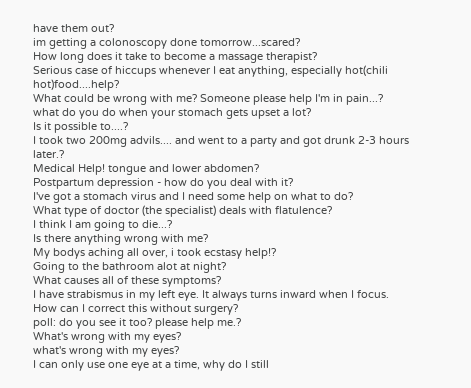have them out?
im getting a colonoscopy done tomorrow...scared?
How long does it take to become a massage therapist?
Serious case of hiccups whenever I eat anything, especially hot(chili hot)food....help?
What could be wrong with me? Someone please help I'm in pain...?
what do you do when your stomach gets upset a lot?
Is it possible to....?
I took two 200mg advils.... and went to a party and got drunk 2-3 hours later.?
Medical Help! tongue and lower abdomen?
Postpartum depression - how do you deal with it?
I've got a stomach virus and I need some help on what to do?
What type of doctor (the specialist) deals with flatulence?
I think I am going to die...?
Is there anything wrong with me?
My bodys aching all over, i took ecstasy help!?
Going to the bathroom alot at night?
What causes all of these symptoms?
I have strabismus in my left eye. It always turns inward when I focus. How can I correct this without surgery?
poll: do you see it too? please help me.?
What's wrong with my eyes?
what's wrong with my eyes?
I can only use one eye at a time, why do I still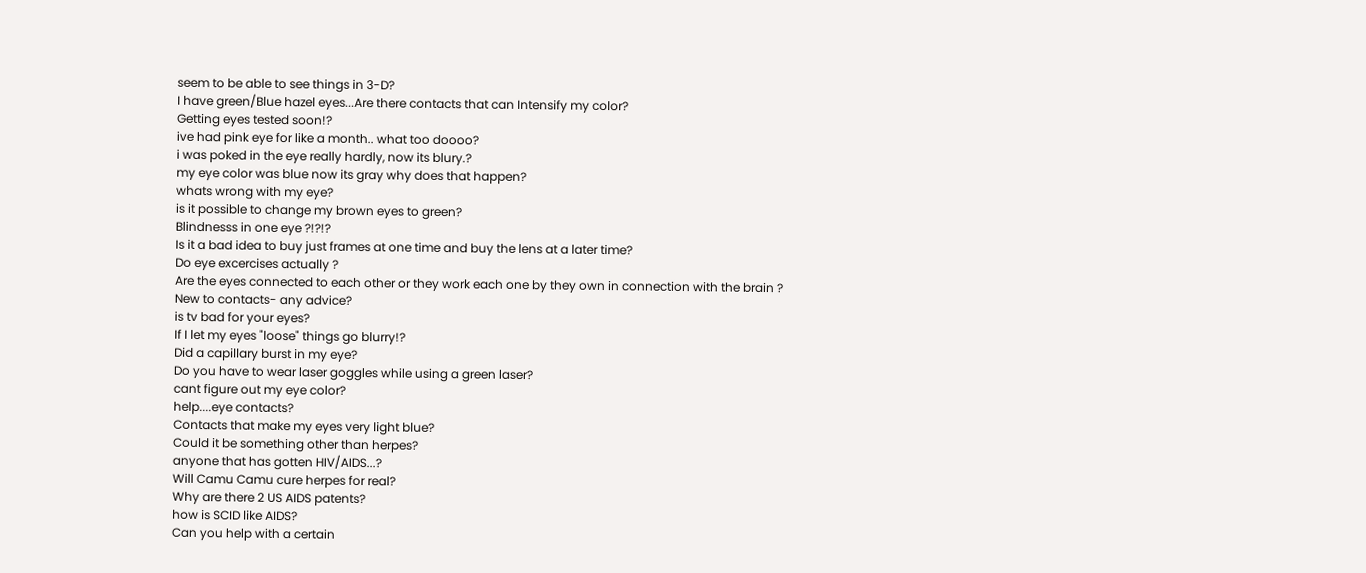seem to be able to see things in 3-D?
I have green/Blue hazel eyes...Are there contacts that can Intensify my color?
Getting eyes tested soon!?
ive had pink eye for like a month.. what too doooo?
i was poked in the eye really hardly, now its blury.?
my eye color was blue now its gray why does that happen?
whats wrong with my eye?
is it possible to change my brown eyes to green?
Blindnesss in one eye ?!?!?
Is it a bad idea to buy just frames at one time and buy the lens at a later time?
Do eye excercises actually ?
Are the eyes connected to each other or they work each one by they own in connection with the brain ?
New to contacts- any advice?
is tv bad for your eyes?
If I let my eyes "loose" things go blurry!?
Did a capillary burst in my eye?
Do you have to wear laser goggles while using a green laser?
cant figure out my eye color?
help....eye contacts?
Contacts that make my eyes very light blue?
Could it be something other than herpes?
anyone that has gotten HIV/AIDS...?
Will Camu Camu cure herpes for real?
Why are there 2 US AIDS patents?
how is SCID like AIDS?
Can you help with a certain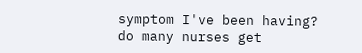symptom I've been having?
do many nurses get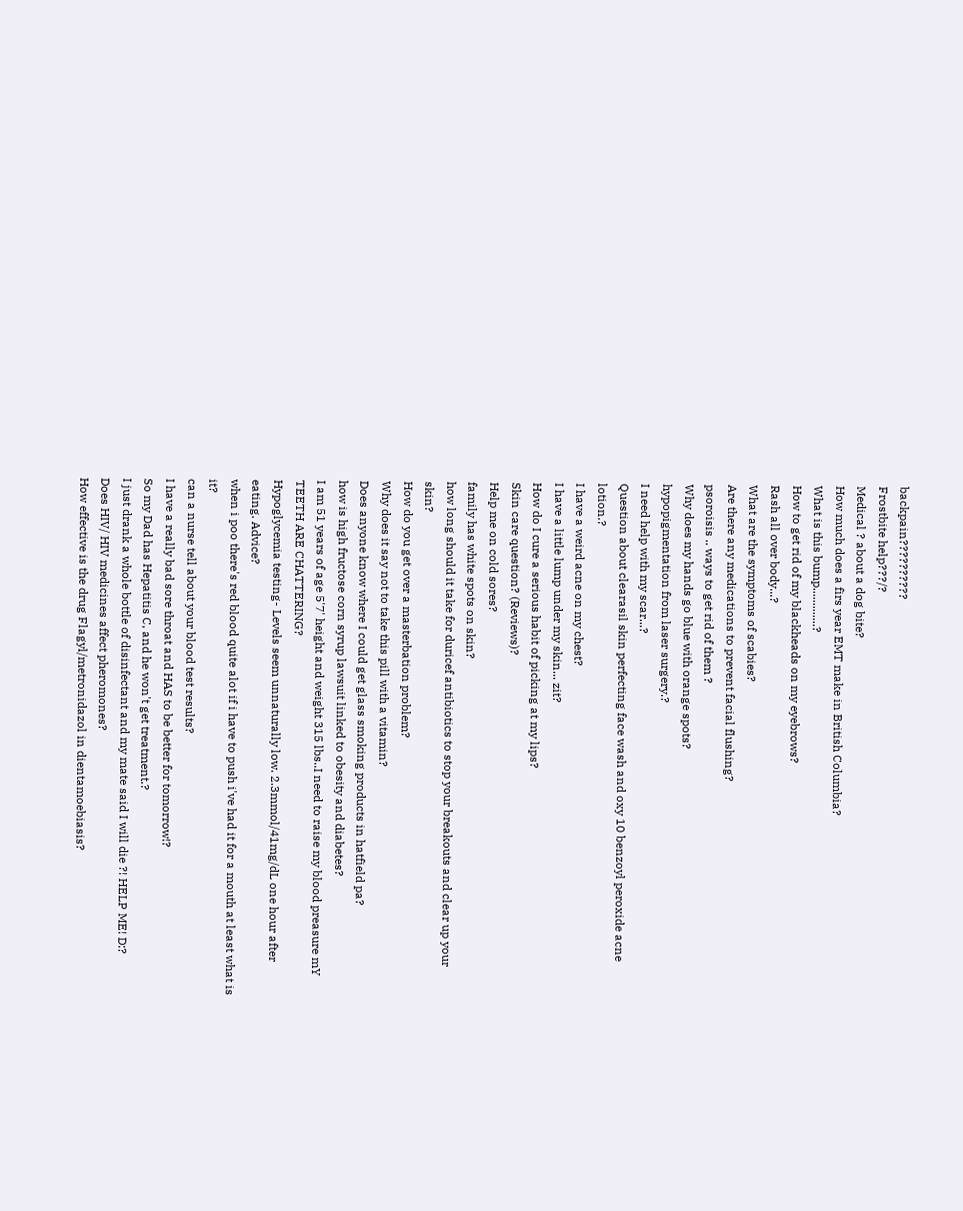backpain??????????
Frostbite help???/?
Medical ? about a dog bite?
How much does a firs year EMT make in British Columbia?
What is this bump.............?
How to get rid of my blackheads on my eyebrows?
Rash all over body...?
What are the symptoms of scabies?
Are there any medications to prevent facial flushing?
psoroisis .. ways to get rid of them ?
Why does my hands go blue with orange spots?
hypopigmentation from laser surgery.?
I need help with my scar...?
Question about clearasil skin perfecting face wash and oxy 10 benzoyl peroxide acne lotion.?
I have a weird acne on my chest?
I have a little lump under my skin... zit?
How do I cure a serious habit of picking at my lips?
Skin care question? (Reviews)?
Help me on cold sores?
family has white spots on skin?
how long should it take for duricef antibiotics to stop your breakouts and clear up your skin?
How do you get over a masterbation problem?
Why does it say not to take this pill with a vitamin?
Does anyone know where I could get glass smoking products in hatfield pa?
how is high fructose corn syrup lawsuit linked to obesity and diabetes?
I am 51 years of age 5'7' height and weight 315 lbs..I need to raise my blood preasure mY TEETH ARE CHATTERING?
Hypoglycemia testing- Levels seem unnaturally low. 2.3mmol/41mg/dL one hour after eating. Advice?
when i poo there's red blood quite alot if i have to push i've had it for a mouth at least what is it?
can a nurse tell about your blood test results?
I have a really bad sore throat and HAS to be better for tomorrow!?
So my Dad has Hepatitis C, and he won't get treatment.?
I just drank a whole bottle of disinfectant and my mate said I will die ?! HELP ME! D:?
Does HIV/ HIV medicines affect pheromones?
How effective is the drug Flagyl/metronidazol in dientamoebiasis?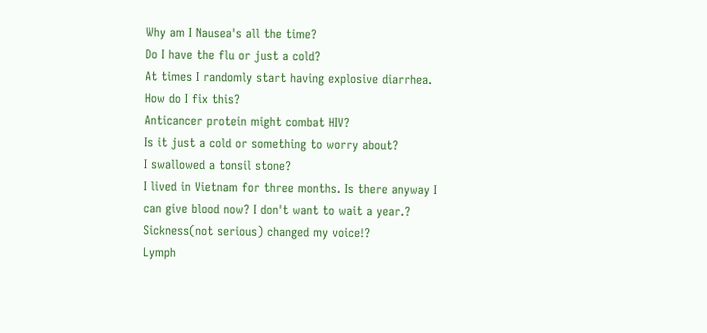Why am I Nausea's all the time?
Do I have the flu or just a cold?
At times I randomly start having explosive diarrhea. How do I fix this?
Anticancer protein might combat HIV?
Is it just a cold or something to worry about?
I swallowed a tonsil stone?
I lived in Vietnam for three months. Is there anyway I can give blood now? I don't want to wait a year.?
Sickness(not serious) changed my voice!?
Lymph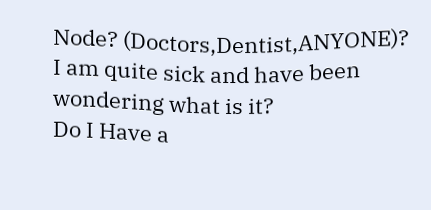Node? (Doctors,Dentist,ANYONE)?
I am quite sick and have been wondering what is it?
Do I Have a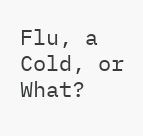Flu, a Cold, or What?